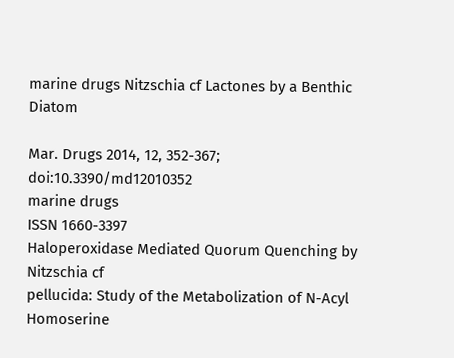marine drugs Nitzschia cf Lactones by a Benthic Diatom

Mar. Drugs 2014, 12, 352-367; doi:10.3390/md12010352
marine drugs
ISSN 1660-3397
Haloperoxidase Mediated Quorum Quenching by Nitzschia cf
pellucida: Study of the Metabolization of N-Acyl Homoserine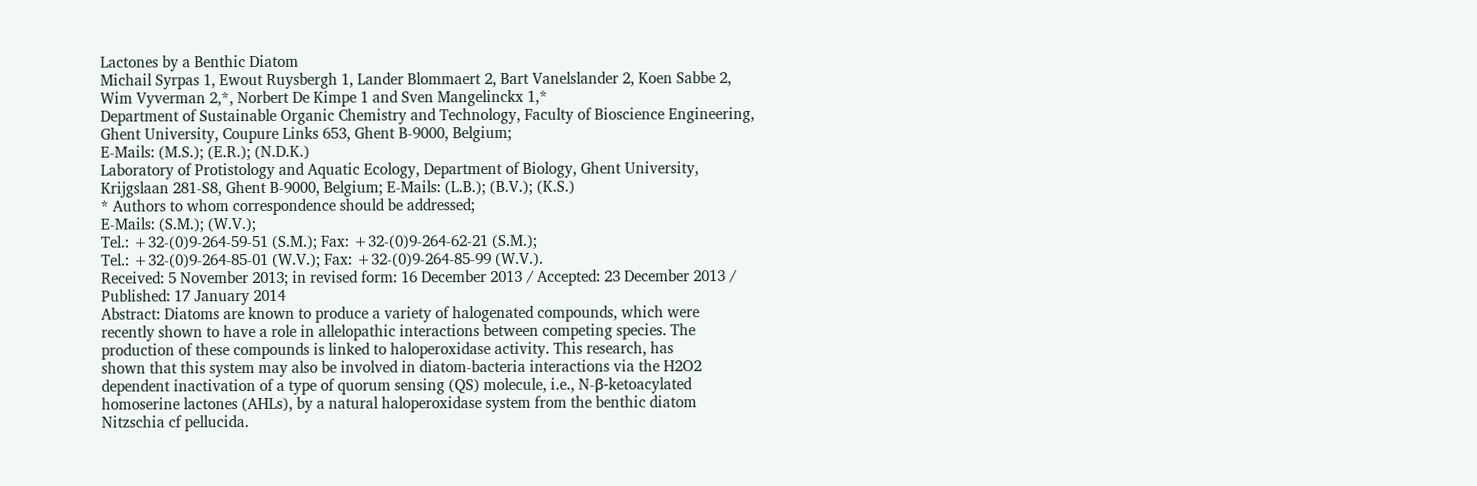Lactones by a Benthic Diatom
Michail Syrpas 1, Ewout Ruysbergh 1, Lander Blommaert 2, Bart Vanelslander 2, Koen Sabbe 2,
Wim Vyverman 2,*, Norbert De Kimpe 1 and Sven Mangelinckx 1,*
Department of Sustainable Organic Chemistry and Technology, Faculty of Bioscience Engineering,
Ghent University, Coupure Links 653, Ghent B-9000, Belgium;
E-Mails: (M.S.); (E.R.); (N.D.K.)
Laboratory of Protistology and Aquatic Ecology, Department of Biology, Ghent University,
Krijgslaan 281-S8, Ghent B-9000, Belgium; E-Mails: (L.B.); (B.V.); (K.S.)
* Authors to whom correspondence should be addressed;
E-Mails: (S.M.); (W.V.);
Tel.: +32-(0)9-264-59-51 (S.M.); Fax: +32-(0)9-264-62-21 (S.M.);
Tel.: +32-(0)9-264-85-01 (W.V.); Fax: +32-(0)9-264-85-99 (W.V.).
Received: 5 November 2013; in revised form: 16 December 2013 / Accepted: 23 December 2013 /
Published: 17 January 2014
Abstract: Diatoms are known to produce a variety of halogenated compounds, which were
recently shown to have a role in allelopathic interactions between competing species. The
production of these compounds is linked to haloperoxidase activity. This research, has
shown that this system may also be involved in diatom-bacteria interactions via the H2O2
dependent inactivation of a type of quorum sensing (QS) molecule, i.e., N-β-ketoacylated
homoserine lactones (AHLs), by a natural haloperoxidase system from the benthic diatom
Nitzschia cf pellucida.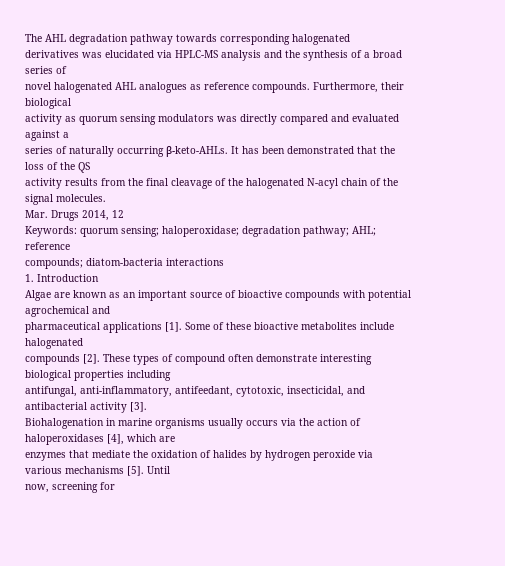The AHL degradation pathway towards corresponding halogenated
derivatives was elucidated via HPLC-MS analysis and the synthesis of a broad series of
novel halogenated AHL analogues as reference compounds. Furthermore, their biological
activity as quorum sensing modulators was directly compared and evaluated against a
series of naturally occurring β-keto-AHLs. It has been demonstrated that the loss of the QS
activity results from the final cleavage of the halogenated N-acyl chain of the
signal molecules.
Mar. Drugs 2014, 12
Keywords: quorum sensing; haloperoxidase; degradation pathway; AHL; reference
compounds; diatom-bacteria interactions
1. Introduction
Algae are known as an important source of bioactive compounds with potential agrochemical and
pharmaceutical applications [1]. Some of these bioactive metabolites include halogenated
compounds [2]. These types of compound often demonstrate interesting biological properties including
antifungal, anti-inflammatory, antifeedant, cytotoxic, insecticidal, and antibacterial activity [3].
Biohalogenation in marine organisms usually occurs via the action of haloperoxidases [4], which are
enzymes that mediate the oxidation of halides by hydrogen peroxide via various mechanisms [5]. Until
now, screening for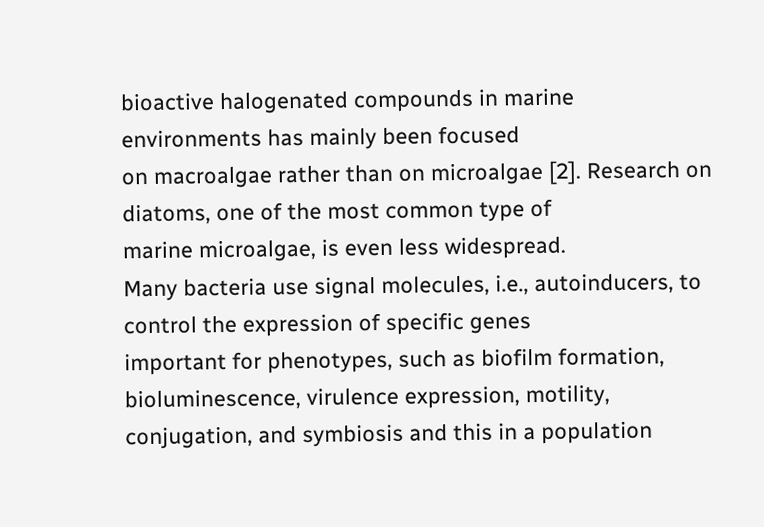bioactive halogenated compounds in marine environments has mainly been focused
on macroalgae rather than on microalgae [2]. Research on diatoms, one of the most common type of
marine microalgae, is even less widespread.
Many bacteria use signal molecules, i.e., autoinducers, to control the expression of specific genes
important for phenotypes, such as biofilm formation, bioluminescence, virulence expression, motility,
conjugation, and symbiosis and this in a population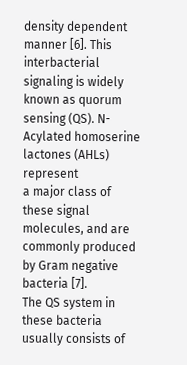density dependent manner [6]. This interbacterial
signaling is widely known as quorum sensing (QS). N-Acylated homoserine lactones (AHLs) represent
a major class of these signal molecules, and are commonly produced by Gram negative bacteria [7].
The QS system in these bacteria usually consists of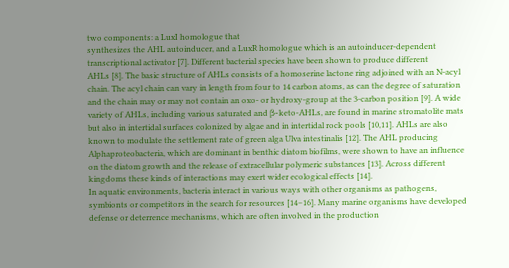two components: a LuxI homologue that
synthesizes the AHL autoinducer, and a LuxR homologue which is an autoinducer-dependent
transcriptional activator [7]. Different bacterial species have been shown to produce different
AHLs [8]. The basic structure of AHLs consists of a homoserine lactone ring adjoined with an N-acyl
chain. The acyl chain can vary in length from four to 14 carbon atoms, as can the degree of saturation
and the chain may or may not contain an oxo- or hydroxy-group at the 3-carbon position [9]. A wide
variety of AHLs, including various saturated and β-keto-AHLs, are found in marine stromatolite mats
but also in intertidal surfaces colonized by algae and in intertidal rock pools [10,11]. AHLs are also
known to modulate the settlement rate of green alga Ulva intestinalis [12]. The AHL producing
Alphaproteobacteria, which are dominant in benthic diatom biofilms, were shown to have an influence
on the diatom growth and the release of extracellular polymeric substances [13]. Across different
kingdoms these kinds of interactions may exert wider ecological effects [14].
In aquatic environments, bacteria interact in various ways with other organisms as pathogens,
symbionts or competitors in the search for resources [14–16]. Many marine organisms have developed
defense or deterrence mechanisms, which are often involved in the production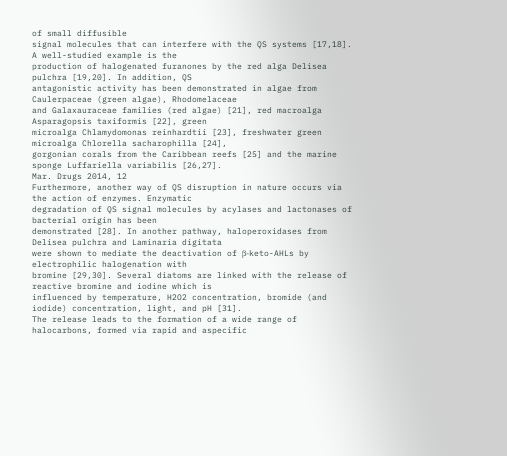of small diffusible
signal molecules that can interfere with the QS systems [17,18]. A well-studied example is the
production of halogenated furanones by the red alga Delisea pulchra [19,20]. In addition, QS
antagonistic activity has been demonstrated in algae from Caulerpaceae (green algae), Rhodomelaceae
and Galaxauraceae families (red algae) [21], red macroalga Asparagopsis taxiformis [22], green
microalga Chlamydomonas reinhardtii [23], freshwater green microalga Chlorella sacharophilla [24],
gorgonian corals from the Caribbean reefs [25] and the marine sponge Luffariella variabilis [26,27].
Mar. Drugs 2014, 12
Furthermore, another way of QS disruption in nature occurs via the action of enzymes. Enzymatic
degradation of QS signal molecules by acylases and lactonases of bacterial origin has been
demonstrated [28]. In another pathway, haloperoxidases from Delisea pulchra and Laminaria digitata
were shown to mediate the deactivation of β-keto-AHLs by electrophilic halogenation with
bromine [29,30]. Several diatoms are linked with the release of reactive bromine and iodine which is
influenced by temperature, H2O2 concentration, bromide (and iodide) concentration, light, and pH [31].
The release leads to the formation of a wide range of halocarbons, formed via rapid and aspecific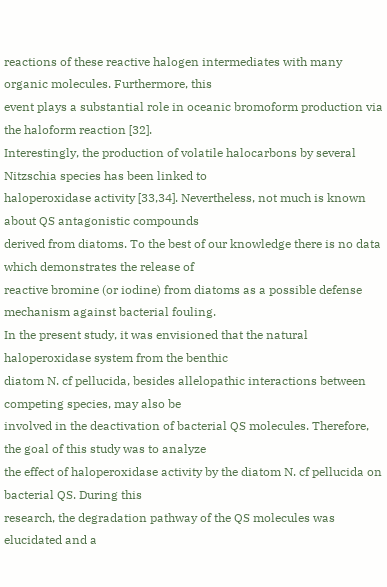reactions of these reactive halogen intermediates with many organic molecules. Furthermore, this
event plays a substantial role in oceanic bromoform production via the haloform reaction [32].
Interestingly, the production of volatile halocarbons by several Nitzschia species has been linked to
haloperoxidase activity [33,34]. Nevertheless, not much is known about QS antagonistic compounds
derived from diatoms. To the best of our knowledge there is no data which demonstrates the release of
reactive bromine (or iodine) from diatoms as a possible defense mechanism against bacterial fouling.
In the present study, it was envisioned that the natural haloperoxidase system from the benthic
diatom N. cf pellucida, besides allelopathic interactions between competing species, may also be
involved in the deactivation of bacterial QS molecules. Therefore, the goal of this study was to analyze
the effect of haloperoxidase activity by the diatom N. cf pellucida on bacterial QS. During this
research, the degradation pathway of the QS molecules was elucidated and a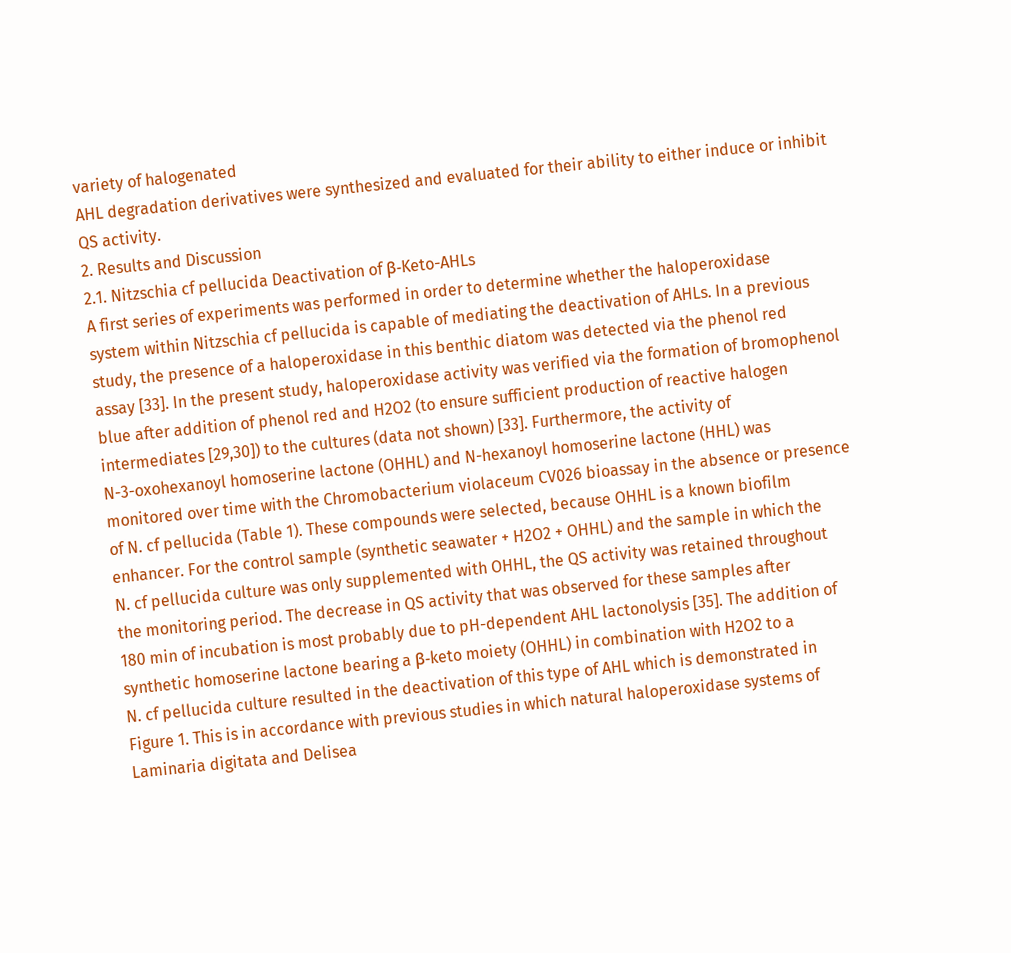variety of halogenated
AHL degradation derivatives were synthesized and evaluated for their ability to either induce or inhibit
QS activity.
2. Results and Discussion
2.1. Nitzschia cf pellucida Deactivation of β-Keto-AHLs
A first series of experiments was performed in order to determine whether the haloperoxidase
system within Nitzschia cf pellucida is capable of mediating the deactivation of AHLs. In a previous
study, the presence of a haloperoxidase in this benthic diatom was detected via the phenol red
assay [33]. In the present study, haloperoxidase activity was verified via the formation of bromophenol
blue after addition of phenol red and H2O2 (to ensure sufficient production of reactive halogen
intermediates [29,30]) to the cultures (data not shown) [33]. Furthermore, the activity of
N-3-oxohexanoyl homoserine lactone (OHHL) and N-hexanoyl homoserine lactone (HHL) was
monitored over time with the Chromobacterium violaceum CV026 bioassay in the absence or presence
of N. cf pellucida (Table 1). These compounds were selected, because OHHL is a known biofilm
enhancer. For the control sample (synthetic seawater + H2O2 + OHHL) and the sample in which the
N. cf pellucida culture was only supplemented with OHHL, the QS activity was retained throughout
the monitoring period. The decrease in QS activity that was observed for these samples after
180 min of incubation is most probably due to pH-dependent AHL lactonolysis [35]. The addition of
synthetic homoserine lactone bearing a β-keto moiety (OHHL) in combination with H2O2 to a
N. cf pellucida culture resulted in the deactivation of this type of AHL which is demonstrated in
Figure 1. This is in accordance with previous studies in which natural haloperoxidase systems of
Laminaria digitata and Delisea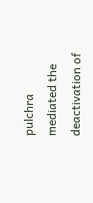pulchra mediated the deactivation of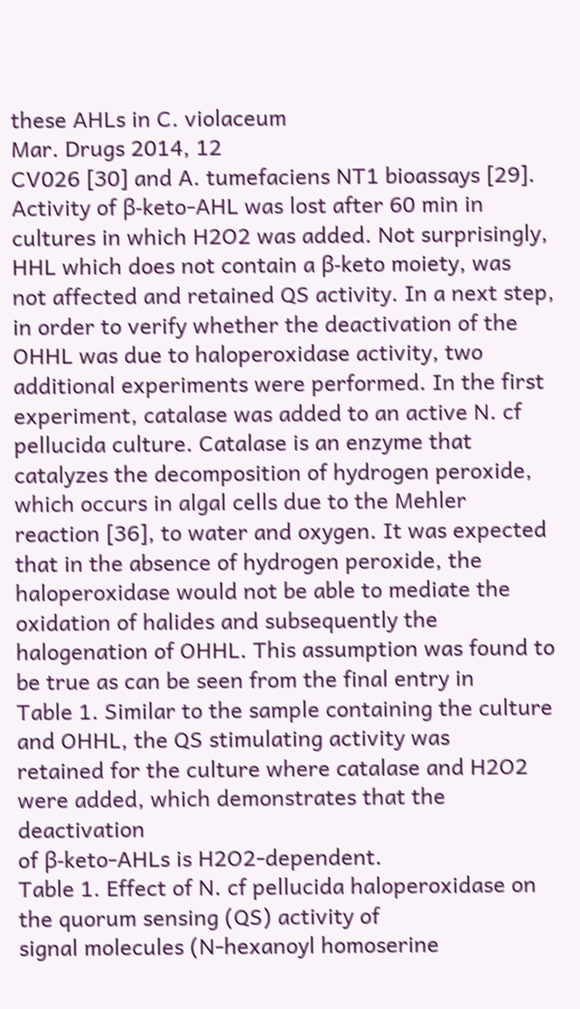these AHLs in C. violaceum
Mar. Drugs 2014, 12
CV026 [30] and A. tumefaciens NT1 bioassays [29]. Activity of β-keto-AHL was lost after 60 min in
cultures in which H2O2 was added. Not surprisingly, HHL which does not contain a β-keto moiety, was
not affected and retained QS activity. In a next step, in order to verify whether the deactivation of the
OHHL was due to haloperoxidase activity, two additional experiments were performed. In the first
experiment, catalase was added to an active N. cf pellucida culture. Catalase is an enzyme that
catalyzes the decomposition of hydrogen peroxide, which occurs in algal cells due to the Mehler
reaction [36], to water and oxygen. It was expected that in the absence of hydrogen peroxide, the
haloperoxidase would not be able to mediate the oxidation of halides and subsequently the
halogenation of OHHL. This assumption was found to be true as can be seen from the final entry in
Table 1. Similar to the sample containing the culture and OHHL, the QS stimulating activity was
retained for the culture where catalase and H2O2 were added, which demonstrates that the deactivation
of β-keto-AHLs is H2O2-dependent.
Table 1. Effect of N. cf pellucida haloperoxidase on the quorum sensing (QS) activity of
signal molecules (N-hexanoyl homoserine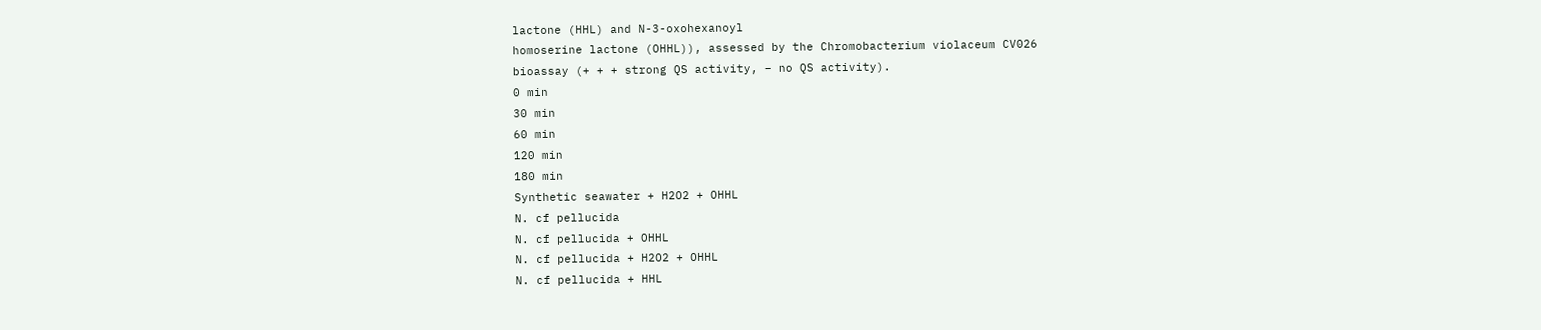lactone (HHL) and N-3-oxohexanoyl
homoserine lactone (OHHL)), assessed by the Chromobacterium violaceum CV026
bioassay (+ + + strong QS activity, − no QS activity).
0 min
30 min
60 min
120 min
180 min
Synthetic seawater + H2O2 + OHHL
N. cf pellucida
N. cf pellucida + OHHL
N. cf pellucida + H2O2 + OHHL
N. cf pellucida + HHL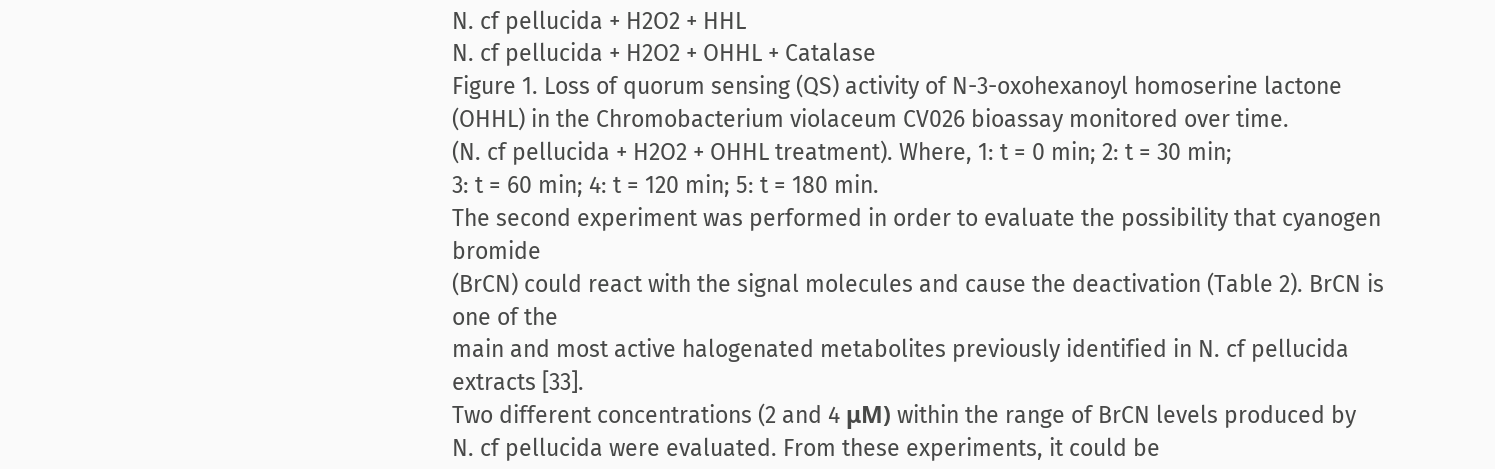N. cf pellucida + H2O2 + HHL
N. cf pellucida + H2O2 + OHHL + Catalase
Figure 1. Loss of quorum sensing (QS) activity of N-3-oxohexanoyl homoserine lactone
(OHHL) in the Chromobacterium violaceum CV026 bioassay monitored over time.
(N. cf pellucida + H2O2 + OHHL treatment). Where, 1: t = 0 min; 2: t = 30 min;
3: t = 60 min; 4: t = 120 min; 5: t = 180 min.
The second experiment was performed in order to evaluate the possibility that cyanogen bromide
(BrCN) could react with the signal molecules and cause the deactivation (Table 2). BrCN is one of the
main and most active halogenated metabolites previously identified in N. cf pellucida extracts [33].
Two different concentrations (2 and 4 μM) within the range of BrCN levels produced by
N. cf pellucida were evaluated. From these experiments, it could be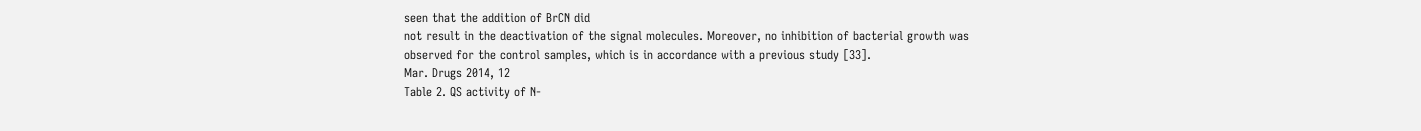seen that the addition of BrCN did
not result in the deactivation of the signal molecules. Moreover, no inhibition of bacterial growth was
observed for the control samples, which is in accordance with a previous study [33].
Mar. Drugs 2014, 12
Table 2. QS activity of N-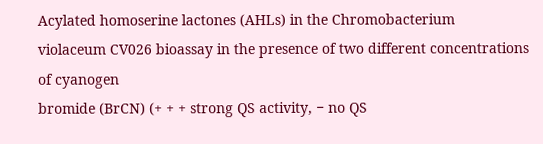Acylated homoserine lactones (AHLs) in the Chromobacterium
violaceum CV026 bioassay in the presence of two different concentrations of cyanogen
bromide (BrCN) (+ + + strong QS activity, − no QS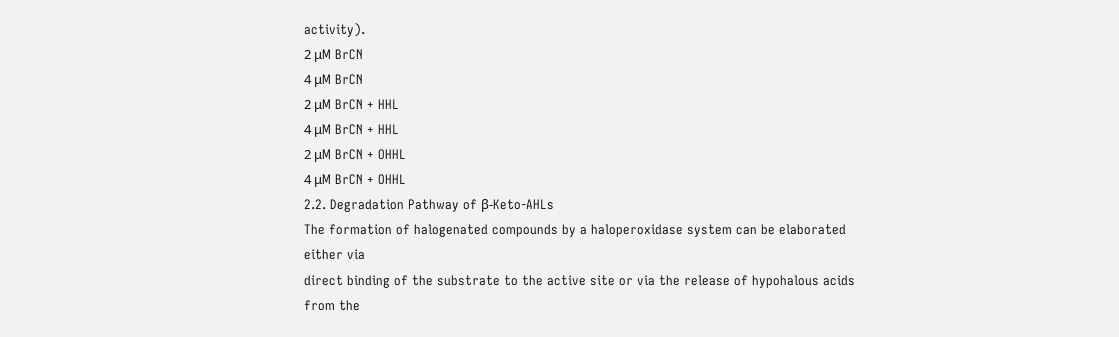activity).
2 μM BrCN
4 μM BrCN
2 μM BrCN + HHL
4 μM BrCN + HHL
2 μM BrCN + OHHL
4 μM BrCN + OHHL
2.2. Degradation Pathway of β-Keto-AHLs
The formation of halogenated compounds by a haloperoxidase system can be elaborated either via
direct binding of the substrate to the active site or via the release of hypohalous acids from the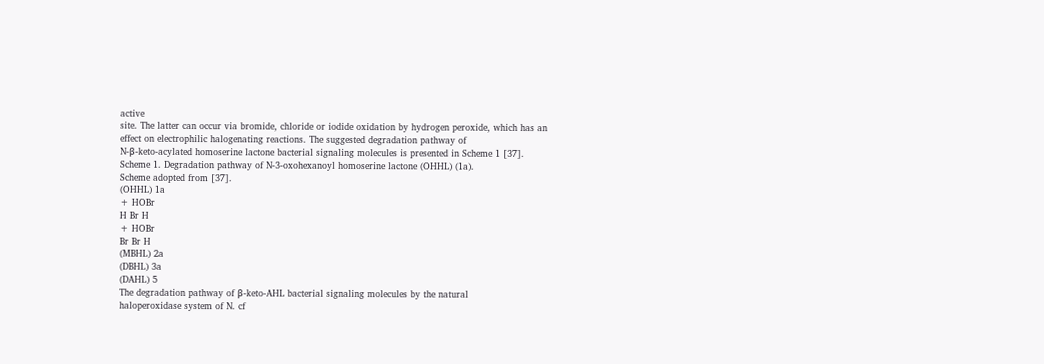active
site. The latter can occur via bromide, chloride or iodide oxidation by hydrogen peroxide, which has an
effect on electrophilic halogenating reactions. The suggested degradation pathway of
N-β-keto-acylated homoserine lactone bacterial signaling molecules is presented in Scheme 1 [37].
Scheme 1. Degradation pathway of N-3-oxohexanoyl homoserine lactone (OHHL) (1a).
Scheme adopted from [37].
(OHHL) 1a
+ HOBr
H Br H
+ HOBr
Br Br H
(MBHL) 2a
(DBHL) 3a
(DAHL) 5
The degradation pathway of β-keto-AHL bacterial signaling molecules by the natural
haloperoxidase system of N. cf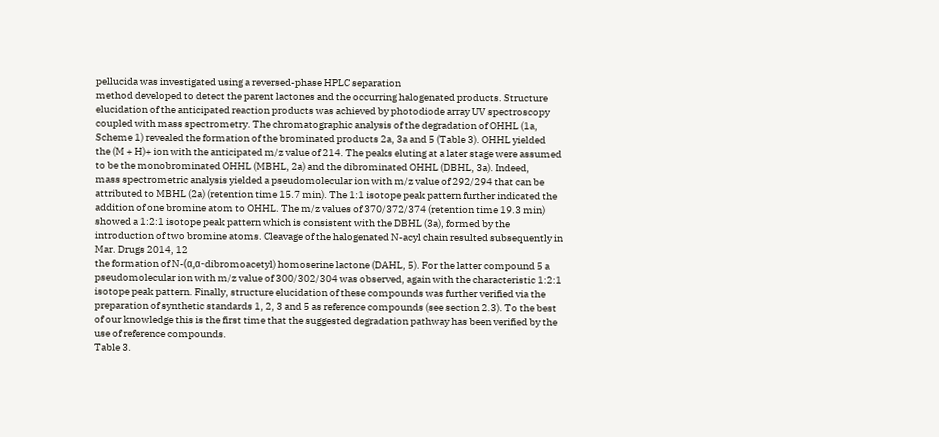pellucida was investigated using a reversed-phase HPLC separation
method developed to detect the parent lactones and the occurring halogenated products. Structure
elucidation of the anticipated reaction products was achieved by photodiode array UV spectroscopy
coupled with mass spectrometry. The chromatographic analysis of the degradation of OHHL (1a,
Scheme 1) revealed the formation of the brominated products 2a, 3a and 5 (Table 3). OHHL yielded
the (M + H)+ ion with the anticipated m/z value of 214. The peaks eluting at a later stage were assumed
to be the monobrominated OHHL (MBHL, 2a) and the dibrominated OHHL (DBHL, 3a). Indeed,
mass spectrometric analysis yielded a pseudomolecular ion with m/z value of 292/294 that can be
attributed to MBHL (2a) (retention time 15.7 min). The 1:1 isotope peak pattern further indicated the
addition of one bromine atom to OHHL. The m/z values of 370/372/374 (retention time 19.3 min)
showed a 1:2:1 isotope peak pattern which is consistent with the DBHL (3a), formed by the
introduction of two bromine atoms. Cleavage of the halogenated N-acyl chain resulted subsequently in
Mar. Drugs 2014, 12
the formation of N-(α,α-dibromoacetyl) homoserine lactone (DAHL, 5). For the latter compound 5 a
pseudomolecular ion with m/z value of 300/302/304 was observed, again with the characteristic 1:2:1
isotope peak pattern. Finally, structure elucidation of these compounds was further verified via the
preparation of synthetic standards 1, 2, 3 and 5 as reference compounds (see section 2.3). To the best
of our knowledge this is the first time that the suggested degradation pathway has been verified by the
use of reference compounds.
Table 3.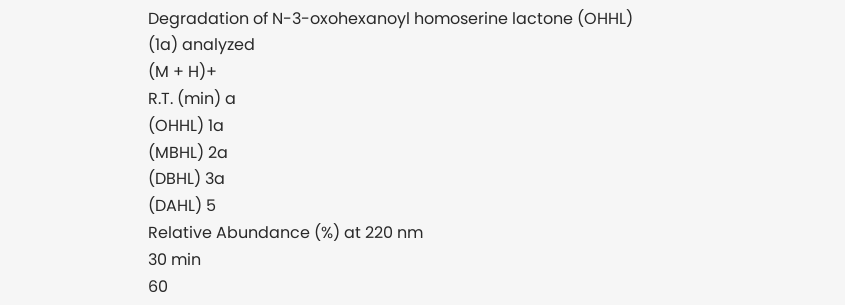Degradation of N-3-oxohexanoyl homoserine lactone (OHHL) (1a) analyzed
(M + H)+
R.T. (min) a
(OHHL) 1a
(MBHL) 2a
(DBHL) 3a
(DAHL) 5
Relative Abundance (%) at 220 nm
30 min
60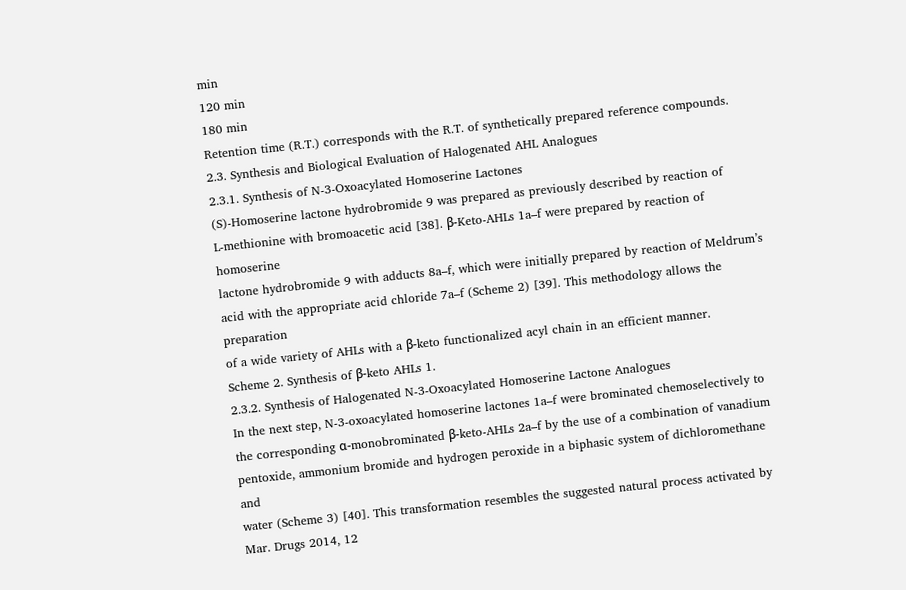min
120 min
180 min
Retention time (R.T.) corresponds with the R.T. of synthetically prepared reference compounds.
2.3. Synthesis and Biological Evaluation of Halogenated AHL Analogues
2.3.1. Synthesis of N-3-Oxoacylated Homoserine Lactones
(S)-Homoserine lactone hydrobromide 9 was prepared as previously described by reaction of
L-methionine with bromoacetic acid [38]. β-Keto-AHLs 1a–f were prepared by reaction of homoserine
lactone hydrobromide 9 with adducts 8a–f, which were initially prepared by reaction of Meldrum’s
acid with the appropriate acid chloride 7a–f (Scheme 2) [39]. This methodology allows the preparation
of a wide variety of AHLs with a β-keto functionalized acyl chain in an efficient manner.
Scheme 2. Synthesis of β-keto AHLs 1.
2.3.2. Synthesis of Halogenated N-3-Oxoacylated Homoserine Lactone Analogues
In the next step, N-3-oxoacylated homoserine lactones 1a–f were brominated chemoselectively to
the corresponding α-monobrominated β-keto-AHLs 2a–f by the use of a combination of vanadium
pentoxide, ammonium bromide and hydrogen peroxide in a biphasic system of dichloromethane and
water (Scheme 3) [40]. This transformation resembles the suggested natural process activated by
Mar. Drugs 2014, 12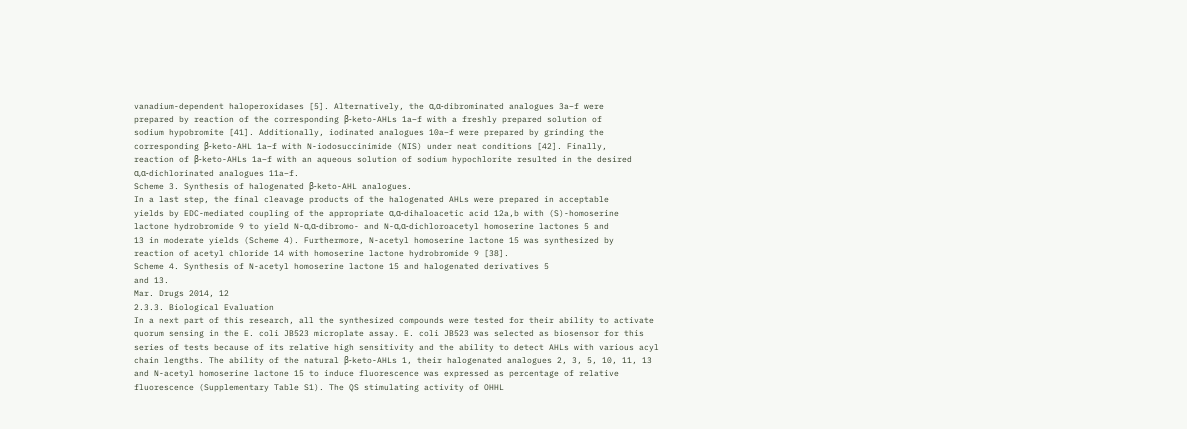vanadium-dependent haloperoxidases [5]. Alternatively, the α,α-dibrominated analogues 3a–f were
prepared by reaction of the corresponding β-keto-AHLs 1a–f with a freshly prepared solution of
sodium hypobromite [41]. Additionally, iodinated analogues 10a–f were prepared by grinding the
corresponding β-keto-AHL 1a–f with N-iodosuccinimide (NIS) under neat conditions [42]. Finally,
reaction of β-keto-AHLs 1a–f with an aqueous solution of sodium hypochlorite resulted in the desired
α,α-dichlorinated analogues 11a–f.
Scheme 3. Synthesis of halogenated β-keto-AHL analogues.
In a last step, the final cleavage products of the halogenated AHLs were prepared in acceptable
yields by EDC-mediated coupling of the appropriate α,α-dihaloacetic acid 12a,b with (S)-homoserine
lactone hydrobromide 9 to yield N-α,α-dibromo- and N-α,α-dichloroacetyl homoserine lactones 5 and
13 in moderate yields (Scheme 4). Furthermore, N-acetyl homoserine lactone 15 was synthesized by
reaction of acetyl chloride 14 with homoserine lactone hydrobromide 9 [38].
Scheme 4. Synthesis of N-acetyl homoserine lactone 15 and halogenated derivatives 5
and 13.
Mar. Drugs 2014, 12
2.3.3. Biological Evaluation
In a next part of this research, all the synthesized compounds were tested for their ability to activate
quorum sensing in the E. coli JB523 microplate assay. E. coli JB523 was selected as biosensor for this
series of tests because of its relative high sensitivity and the ability to detect AHLs with various acyl
chain lengths. The ability of the natural β-keto-AHLs 1, their halogenated analogues 2, 3, 5, 10, 11, 13
and N-acetyl homoserine lactone 15 to induce fluorescence was expressed as percentage of relative
fluorescence (Supplementary Table S1). The QS stimulating activity of OHHL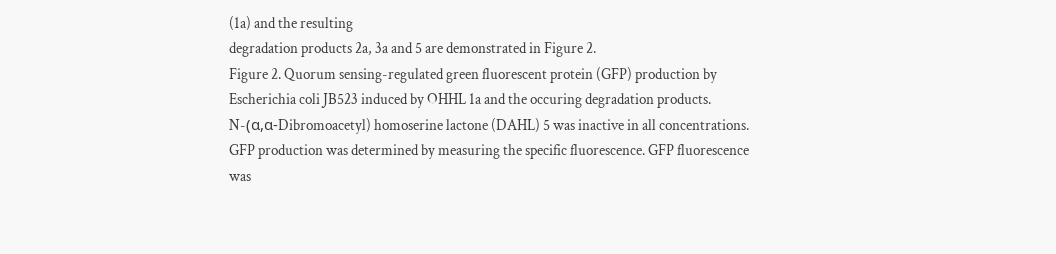(1a) and the resulting
degradation products 2a, 3a and 5 are demonstrated in Figure 2.
Figure 2. Quorum sensing-regulated green fluorescent protein (GFP) production by
Escherichia coli JB523 induced by OHHL 1a and the occuring degradation products.
N-(α,α-Dibromoacetyl) homoserine lactone (DAHL) 5 was inactive in all concentrations.
GFP production was determined by measuring the specific fluorescence. GFP fluorescence
was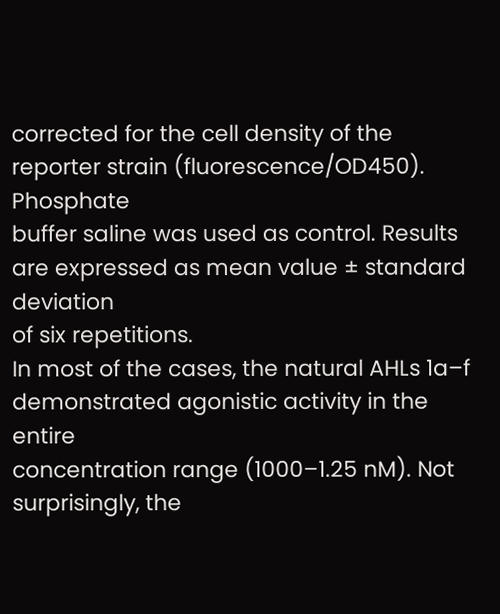corrected for the cell density of the reporter strain (fluorescence/OD450). Phosphate
buffer saline was used as control. Results are expressed as mean value ± standard deviation
of six repetitions.
In most of the cases, the natural AHLs 1a–f demonstrated agonistic activity in the entire
concentration range (1000–1.25 nM). Not surprisingly, the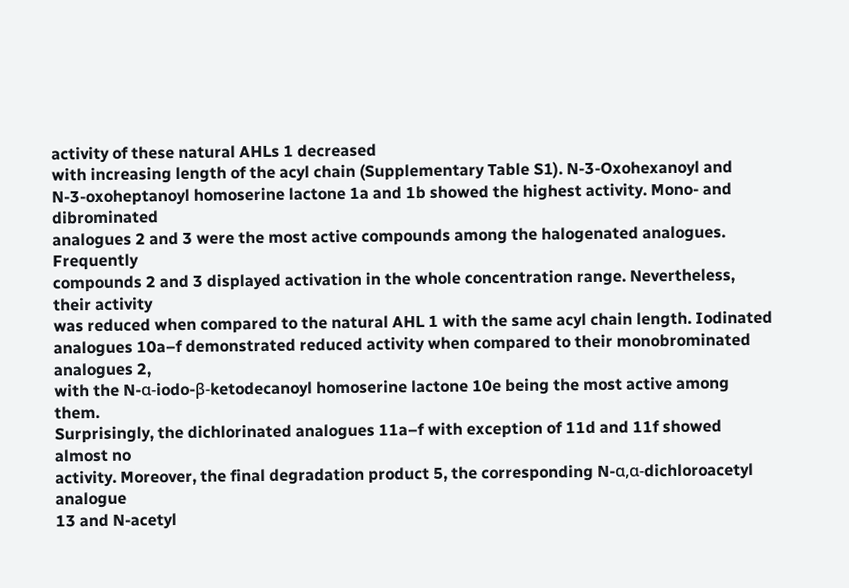activity of these natural AHLs 1 decreased
with increasing length of the acyl chain (Supplementary Table S1). N-3-Oxohexanoyl and
N-3-oxoheptanoyl homoserine lactone 1a and 1b showed the highest activity. Mono- and dibrominated
analogues 2 and 3 were the most active compounds among the halogenated analogues. Frequently
compounds 2 and 3 displayed activation in the whole concentration range. Nevertheless, their activity
was reduced when compared to the natural AHL 1 with the same acyl chain length. Iodinated
analogues 10a–f demonstrated reduced activity when compared to their monobrominated analogues 2,
with the N-α-iodo-β-ketodecanoyl homoserine lactone 10e being the most active among them.
Surprisingly, the dichlorinated analogues 11a–f with exception of 11d and 11f showed almost no
activity. Moreover, the final degradation product 5, the corresponding N-α,α-dichloroacetyl analogue
13 and N-acetyl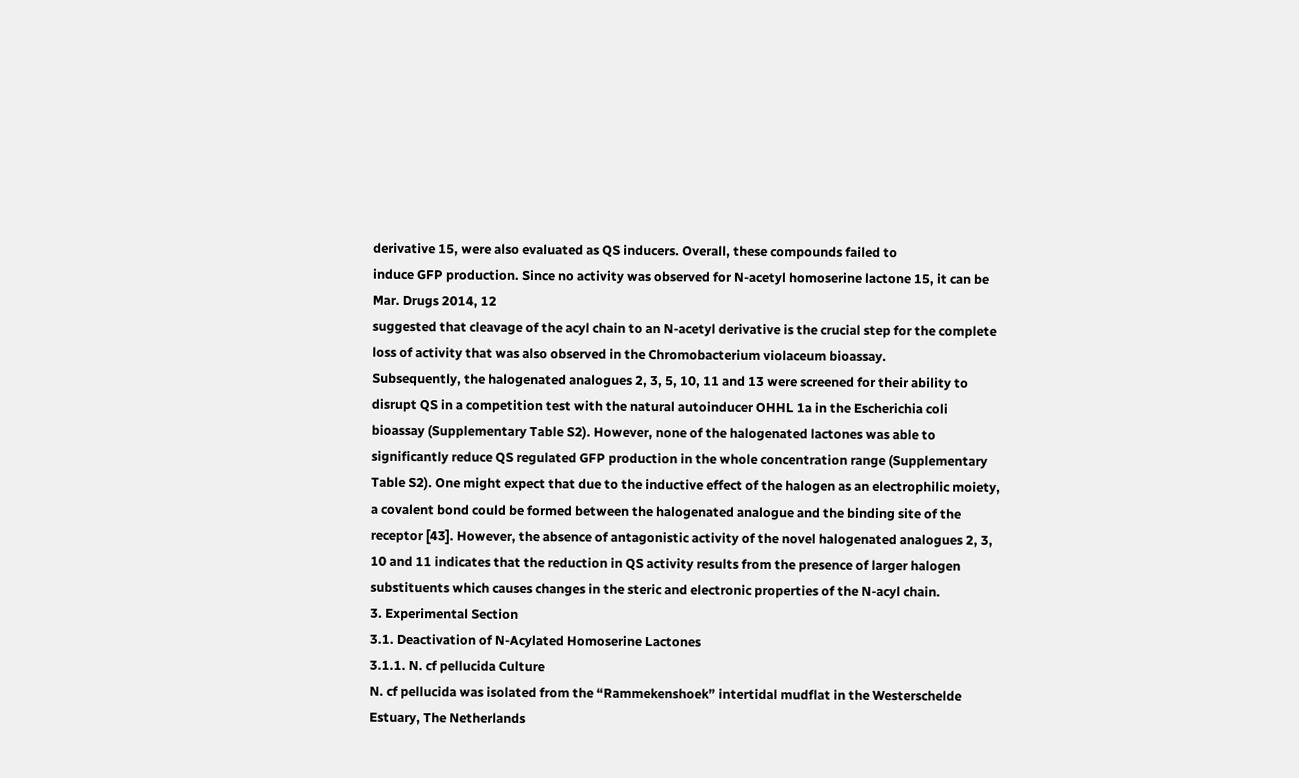derivative 15, were also evaluated as QS inducers. Overall, these compounds failed to
induce GFP production. Since no activity was observed for N-acetyl homoserine lactone 15, it can be
Mar. Drugs 2014, 12
suggested that cleavage of the acyl chain to an N-acetyl derivative is the crucial step for the complete
loss of activity that was also observed in the Chromobacterium violaceum bioassay.
Subsequently, the halogenated analogues 2, 3, 5, 10, 11 and 13 were screened for their ability to
disrupt QS in a competition test with the natural autoinducer OHHL 1a in the Escherichia coli
bioassay (Supplementary Table S2). However, none of the halogenated lactones was able to
significantly reduce QS regulated GFP production in the whole concentration range (Supplementary
Table S2). One might expect that due to the inductive effect of the halogen as an electrophilic moiety,
a covalent bond could be formed between the halogenated analogue and the binding site of the
receptor [43]. However, the absence of antagonistic activity of the novel halogenated analogues 2, 3,
10 and 11 indicates that the reduction in QS activity results from the presence of larger halogen
substituents which causes changes in the steric and electronic properties of the N-acyl chain.
3. Experimental Section
3.1. Deactivation of N-Acylated Homoserine Lactones
3.1.1. N. cf pellucida Culture
N. cf pellucida was isolated from the “Rammekenshoek” intertidal mudflat in the Westerschelde
Estuary, The Netherlands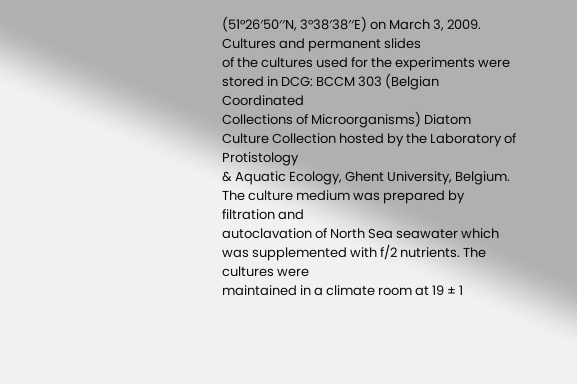(51°26′50′′N, 3°38′38′′E) on March 3, 2009. Cultures and permanent slides
of the cultures used for the experiments were stored in DCG: BCCM 303 (Belgian Coordinated
Collections of Microorganisms) Diatom Culture Collection hosted by the Laboratory of Protistology
& Aquatic Ecology, Ghent University, Belgium. The culture medium was prepared by filtration and
autoclavation of North Sea seawater which was supplemented with f/2 nutrients. The cultures were
maintained in a climate room at 19 ± 1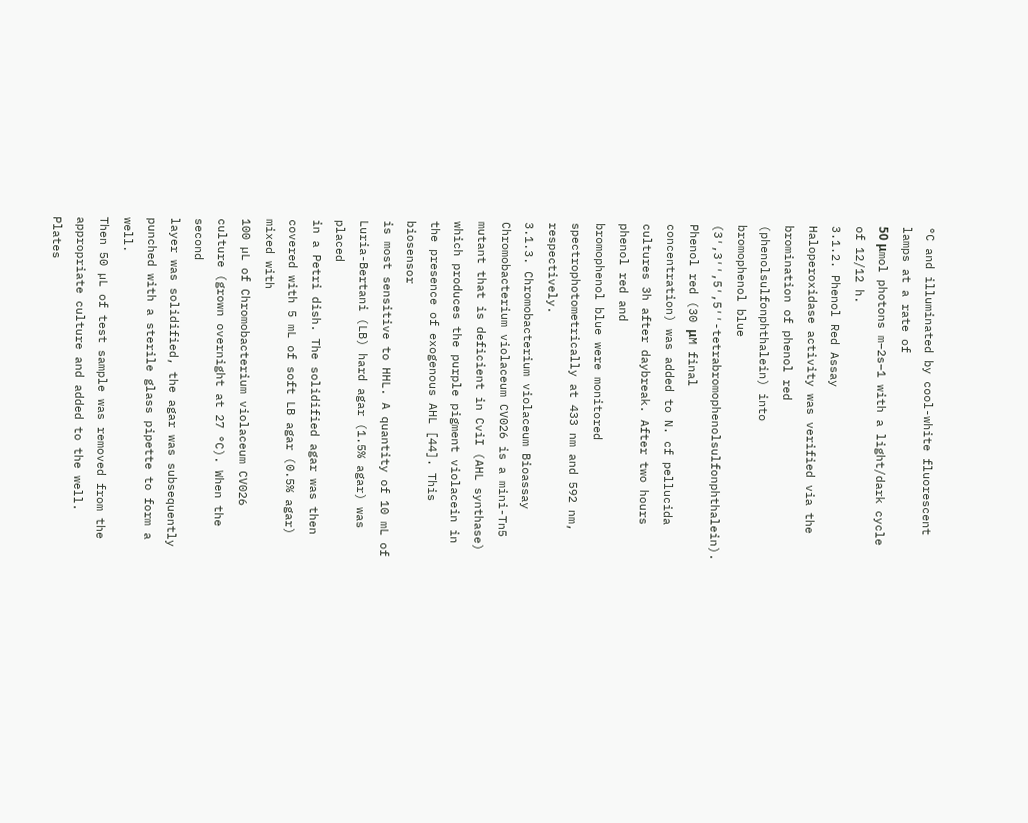°C and illuminated by cool-white fluorescent lamps at a rate of
50 μmol photons m−2s−1 with a light/dark cycle of 12/12 h.
3.1.2. Phenol Red Assay
Haloperoxidase activity was verified via the bromination of phenol red (phenolsulfonphthalein) into
bromophenol blue (3′,3′′,5′,5′′-tetrabromophenolsulfonphthalein). Phenol red (30 μM final
concentration) was added to N. cf pellucida cultures 3h after daybreak. After two hours phenol red and
bromophenol blue were monitored spectrophotometrically at 433 nm and 592 nm, respectively.
3.1.3. Chromobacterium violaceum Bioassay
Chromobacterium violaceum CV026 is a mini-Tn5 mutant that is deficient in CviI (AHL synthase)
which produces the purple pigment violacein in the presence of exogenous AHL [44]. This biosensor
is most sensitive to HHL. A quantity of 10 mL of Luria-Bertani (LB) hard agar (1.5% agar) was placed
in a Petri dish. The solidified agar was then covered with 5 mL of soft LB agar (0.5% agar) mixed with
100 µL of Chromobacterium violaceum CV026 culture (grown overnight at 27 °C). When the second
layer was solidified, the agar was subsequently punched with a sterile glass pipette to form a well.
Then 50 µL of test sample was removed from the appropriate culture and added to the well. Plates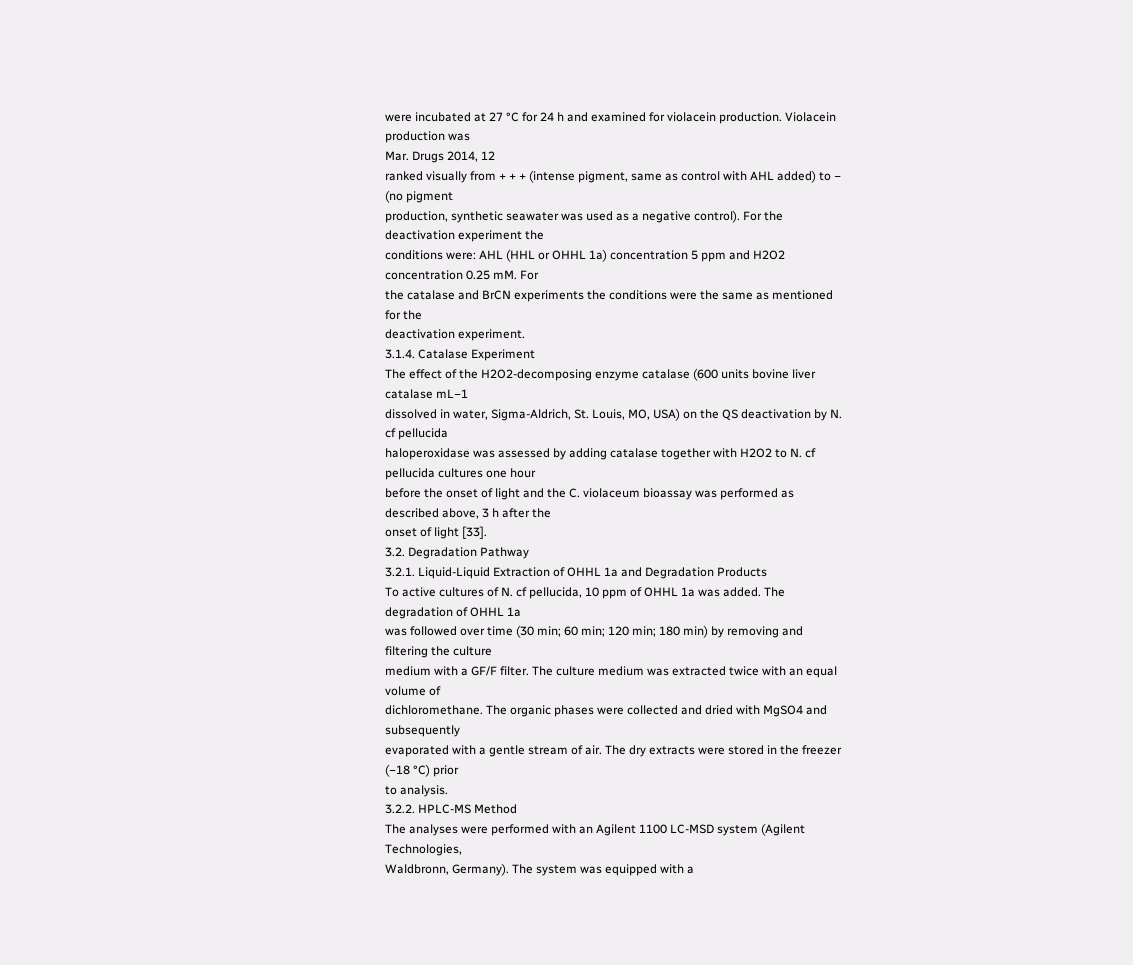were incubated at 27 °C for 24 h and examined for violacein production. Violacein production was
Mar. Drugs 2014, 12
ranked visually from + + + (intense pigment, same as control with AHL added) to − (no pigment
production, synthetic seawater was used as a negative control). For the deactivation experiment the
conditions were: AHL (HHL or OHHL 1a) concentration 5 ppm and H2O2 concentration 0.25 mM. For
the catalase and BrCN experiments the conditions were the same as mentioned for the
deactivation experiment.
3.1.4. Catalase Experiment
The effect of the H2O2-decomposing enzyme catalase (600 units bovine liver catalase mL−1
dissolved in water, Sigma-Aldrich, St. Louis, MO, USA) on the QS deactivation by N. cf pellucida
haloperoxidase was assessed by adding catalase together with H2O2 to N. cf pellucida cultures one hour
before the onset of light and the C. violaceum bioassay was performed as described above, 3 h after the
onset of light [33].
3.2. Degradation Pathway
3.2.1. Liquid-Liquid Extraction of OHHL 1a and Degradation Products
To active cultures of N. cf pellucida, 10 ppm of OHHL 1a was added. The degradation of OHHL 1a
was followed over time (30 min; 60 min; 120 min; 180 min) by removing and filtering the culture
medium with a GF/F filter. The culture medium was extracted twice with an equal volume of
dichloromethane. The organic phases were collected and dried with MgSO4 and subsequently
evaporated with a gentle stream of air. The dry extracts were stored in the freezer (−18 °C) prior
to analysis.
3.2.2. HPLC-MS Method
The analyses were performed with an Agilent 1100 LC-MSD system (Agilent Technologies,
Waldbronn, Germany). The system was equipped with a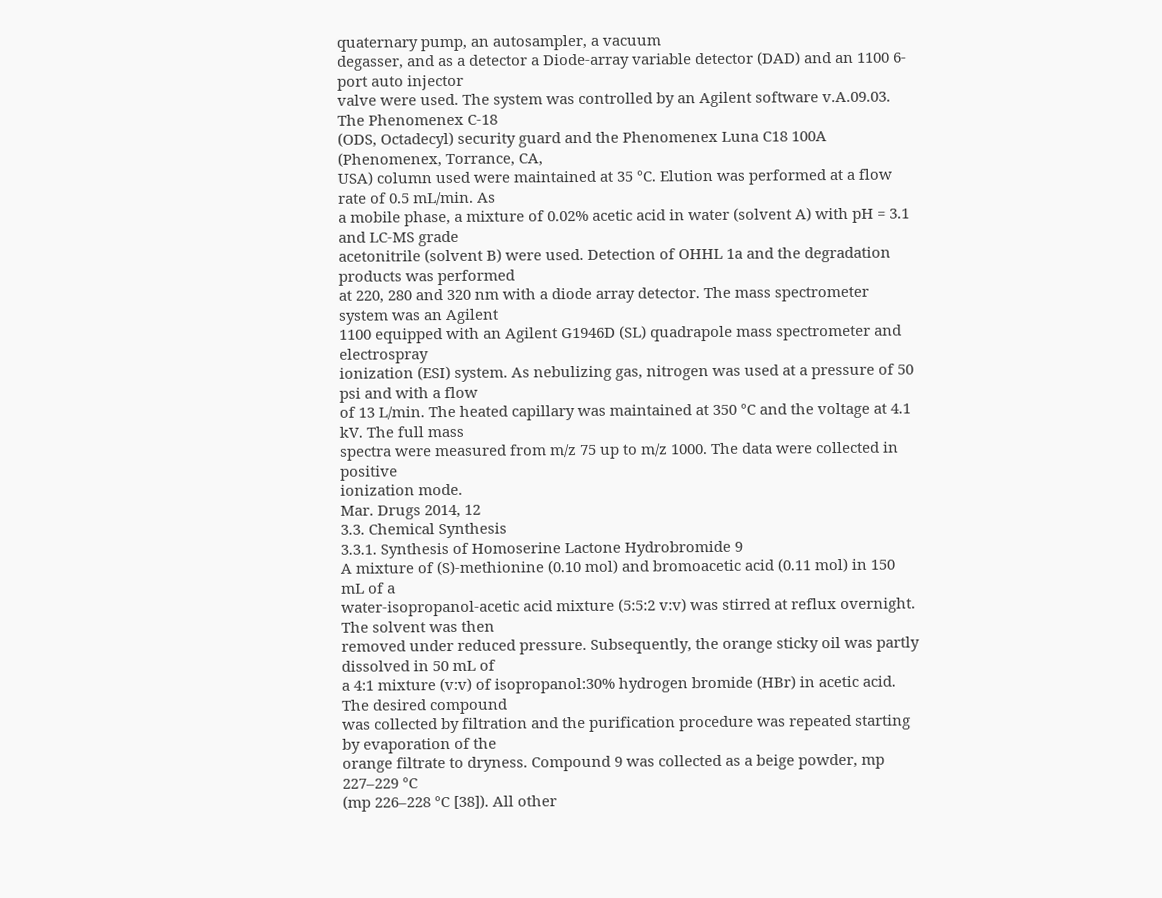quaternary pump, an autosampler, a vacuum
degasser, and as a detector a Diode-array variable detector (DAD) and an 1100 6-port auto injector
valve were used. The system was controlled by an Agilent software v.A.09.03. The Phenomenex C-18
(ODS, Octadecyl) security guard and the Phenomenex Luna C18 100A (Phenomenex, Torrance, CA,
USA) column used were maintained at 35 °C. Elution was performed at a flow rate of 0.5 mL/min. As
a mobile phase, a mixture of 0.02% acetic acid in water (solvent A) with pH = 3.1 and LC-MS grade
acetonitrile (solvent B) were used. Detection of OHHL 1a and the degradation products was performed
at 220, 280 and 320 nm with a diode array detector. The mass spectrometer system was an Agilent
1100 equipped with an Agilent G1946D (SL) quadrapole mass spectrometer and electrospray
ionization (ESI) system. As nebulizing gas, nitrogen was used at a pressure of 50 psi and with a flow
of 13 L/min. The heated capillary was maintained at 350 °C and the voltage at 4.1 kV. The full mass
spectra were measured from m/z 75 up to m/z 1000. The data were collected in positive
ionization mode.
Mar. Drugs 2014, 12
3.3. Chemical Synthesis
3.3.1. Synthesis of Homoserine Lactone Hydrobromide 9
A mixture of (S)-methionine (0.10 mol) and bromoacetic acid (0.11 mol) in 150 mL of a
water-isopropanol-acetic acid mixture (5:5:2 v:v) was stirred at reflux overnight. The solvent was then
removed under reduced pressure. Subsequently, the orange sticky oil was partly dissolved in 50 mL of
a 4:1 mixture (v:v) of isopropanol:30% hydrogen bromide (HBr) in acetic acid. The desired compound
was collected by filtration and the purification procedure was repeated starting by evaporation of the
orange filtrate to dryness. Compound 9 was collected as a beige powder, mp 227–229 °C
(mp 226–228 °C [38]). All other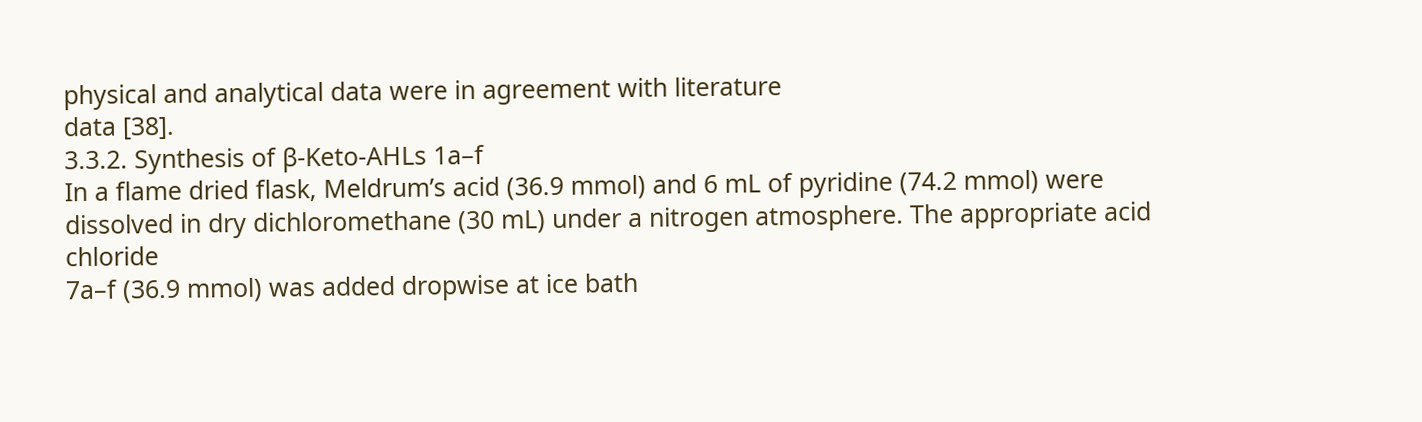physical and analytical data were in agreement with literature
data [38].
3.3.2. Synthesis of β-Keto-AHLs 1a–f
In a flame dried flask, Meldrum’s acid (36.9 mmol) and 6 mL of pyridine (74.2 mmol) were
dissolved in dry dichloromethane (30 mL) under a nitrogen atmosphere. The appropriate acid chloride
7a–f (36.9 mmol) was added dropwise at ice bath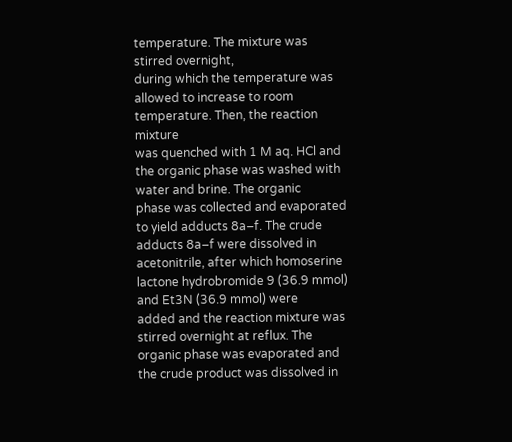temperature. The mixture was stirred overnight,
during which the temperature was allowed to increase to room temperature. Then, the reaction mixture
was quenched with 1 M aq. HCl and the organic phase was washed with water and brine. The organic
phase was collected and evaporated to yield adducts 8a–f. The crude adducts 8a–f were dissolved in
acetonitrile, after which homoserine lactone hydrobromide 9 (36.9 mmol) and Et3N (36.9 mmol) were
added and the reaction mixture was stirred overnight at reflux. The organic phase was evaporated and
the crude product was dissolved in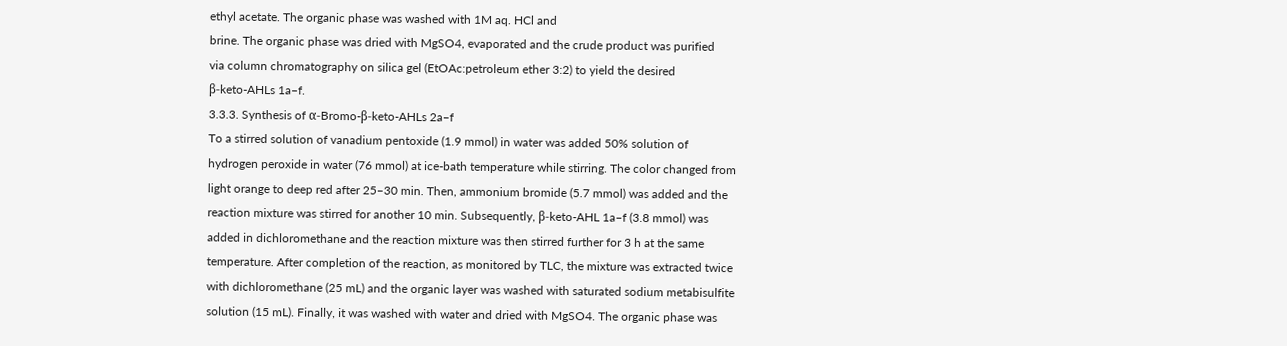ethyl acetate. The organic phase was washed with 1M aq. HCl and
brine. The organic phase was dried with MgSO4, evaporated and the crude product was purified
via column chromatography on silica gel (EtOAc:petroleum ether 3:2) to yield the desired
β-keto-AHLs 1a–f.
3.3.3. Synthesis of α-Bromo-β-keto-AHLs 2a–f
To a stirred solution of vanadium pentoxide (1.9 mmol) in water was added 50% solution of
hydrogen peroxide in water (76 mmol) at ice-bath temperature while stirring. The color changed from
light orange to deep red after 25–30 min. Then, ammonium bromide (5.7 mmol) was added and the
reaction mixture was stirred for another 10 min. Subsequently, β-keto-AHL 1a–f (3.8 mmol) was
added in dichloromethane and the reaction mixture was then stirred further for 3 h at the same
temperature. After completion of the reaction, as monitored by TLC, the mixture was extracted twice
with dichloromethane (25 mL) and the organic layer was washed with saturated sodium metabisulfite
solution (15 mL). Finally, it was washed with water and dried with MgSO4. The organic phase was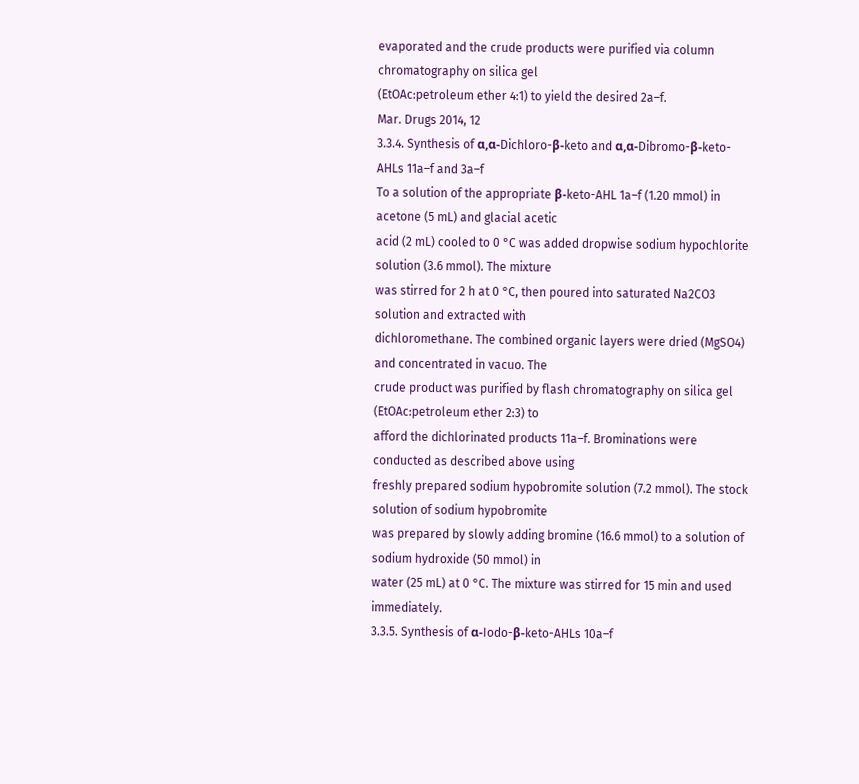evaporated and the crude products were purified via column chromatography on silica gel
(EtOAc:petroleum ether 4:1) to yield the desired 2a–f.
Mar. Drugs 2014, 12
3.3.4. Synthesis of α,α-Dichloro-β-keto and α,α-Dibromo-β-keto-AHLs 11a–f and 3a–f
To a solution of the appropriate β-keto-AHL 1a–f (1.20 mmol) in acetone (5 mL) and glacial acetic
acid (2 mL) cooled to 0 °C was added dropwise sodium hypochlorite solution (3.6 mmol). The mixture
was stirred for 2 h at 0 °C, then poured into saturated Na2CO3 solution and extracted with
dichloromethane. The combined organic layers were dried (MgSO4) and concentrated in vacuo. The
crude product was purified by flash chromatography on silica gel (EtOAc:petroleum ether 2:3) to
afford the dichlorinated products 11a–f. Brominations were conducted as described above using
freshly prepared sodium hypobromite solution (7.2 mmol). The stock solution of sodium hypobromite
was prepared by slowly adding bromine (16.6 mmol) to a solution of sodium hydroxide (50 mmol) in
water (25 mL) at 0 °C. The mixture was stirred for 15 min and used immediately.
3.3.5. Synthesis of α-Iodo-β-keto-AHLs 10a–f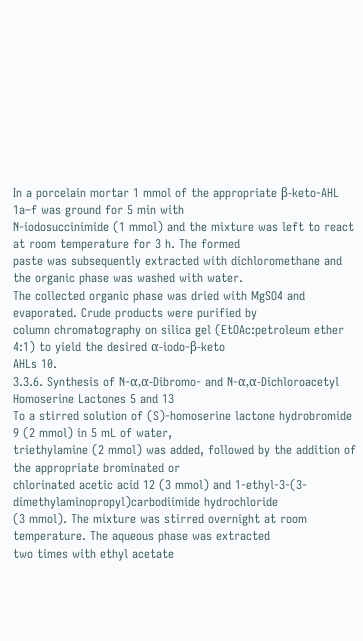In a porcelain mortar 1 mmol of the appropriate β-keto-AHL 1a–f was ground for 5 min with
N-iodosuccinimide (1 mmol) and the mixture was left to react at room temperature for 3 h. The formed
paste was subsequently extracted with dichloromethane and the organic phase was washed with water.
The collected organic phase was dried with MgSO4 and evaporated. Crude products were purified by
column chromatography on silica gel (EtOAc:petroleum ether 4:1) to yield the desired α-iodo-β-keto
AHLs 10.
3.3.6. Synthesis of N-α,α-Dibromo- and N-α,α-Dichloroacetyl Homoserine Lactones 5 and 13
To a stirred solution of (S)-homoserine lactone hydrobromide 9 (2 mmol) in 5 mL of water,
triethylamine (2 mmol) was added, followed by the addition of the appropriate brominated or
chlorinated acetic acid 12 (3 mmol) and 1-ethyl-3-(3-dimethylaminopropyl)carbodiimide hydrochloride
(3 mmol). The mixture was stirred overnight at room temperature. The aqueous phase was extracted
two times with ethyl acetate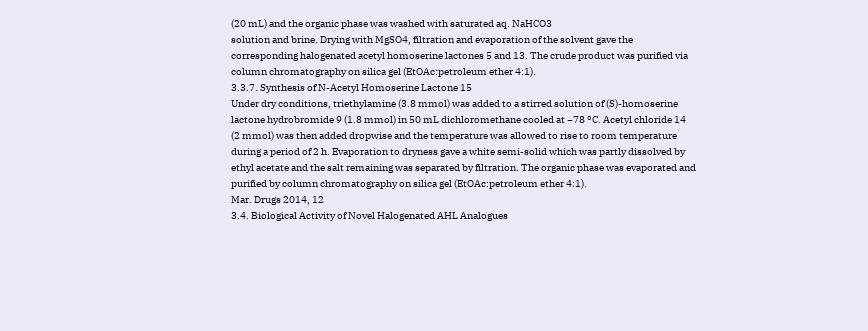(20 mL) and the organic phase was washed with saturated aq. NaHCO3
solution and brine. Drying with MgSO4, filtration and evaporation of the solvent gave the
corresponding halogenated acetyl homoserine lactones 5 and 13. The crude product was purified via
column chromatography on silica gel (EtOAc:petroleum ether 4:1).
3.3.7. Synthesis of N-Acetyl Homoserine Lactone 15
Under dry conditions, triethylamine (3.8 mmol) was added to a stirred solution of (S)-homoserine
lactone hydrobromide 9 (1.8 mmol) in 50 mL dichloromethane cooled at −78 °C. Acetyl chloride 14
(2 mmol) was then added dropwise and the temperature was allowed to rise to room temperature
during a period of 2 h. Evaporation to dryness gave a white semi-solid which was partly dissolved by
ethyl acetate and the salt remaining was separated by filtration. The organic phase was evaporated and
purified by column chromatography on silica gel (EtOAc:petroleum ether 4:1).
Mar. Drugs 2014, 12
3.4. Biological Activity of Novel Halogenated AHL Analogues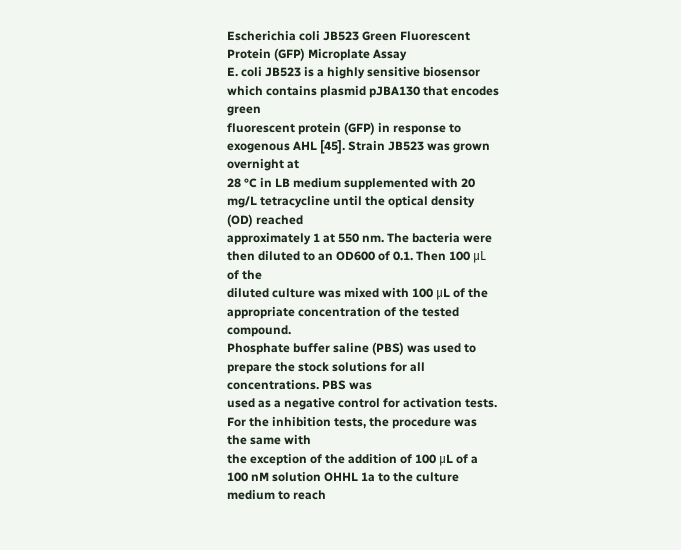Escherichia coli JB523 Green Fluorescent Protein (GFP) Microplate Assay
E. coli JB523 is a highly sensitive biosensor which contains plasmid pJBA130 that encodes green
fluorescent protein (GFP) in response to exogenous AHL [45]. Strain JB523 was grown overnight at
28 °C in LB medium supplemented with 20 mg/L tetracycline until the optical density (OD) reached
approximately 1 at 550 nm. The bacteria were then diluted to an OD600 of 0.1. Then 100 μL of the
diluted culture was mixed with 100 μL of the appropriate concentration of the tested compound.
Phosphate buffer saline (PBS) was used to prepare the stock solutions for all concentrations. PBS was
used as a negative control for activation tests. For the inhibition tests, the procedure was the same with
the exception of the addition of 100 μL of a 100 nM solution OHHL 1a to the culture medium to reach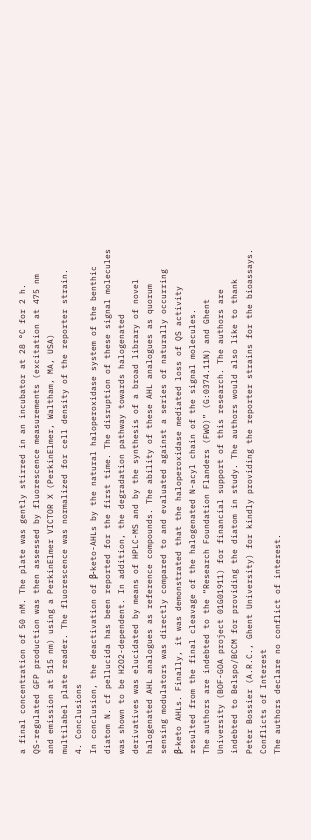a final concentration of 50 nM. The plate was gently stirred in an incubator at 28 °C for 2 h.
QS-regulated GFP production was then assessed by fluorescence measurements (excitation at 475 nm
and emission at 515 nm) using a PerkinElmer VICTOR X (PerkinElmer, Waltham, MA, USA)
multilabel plate reader. The fluorescence was normalized for cell density of the reporter strain.
4. Conclusions
In conclusion, the deactivation of β-keto-AHLs by the natural haloperoxidase system of the benthic
diatom N. cf pellucida has been reported for the first time. The disruption of these signal molecules
was shown to be H2O2-dependent. In addition, the degradation pathway towards halogenated
derivatives was elucidated by means of HPLC-MS and by the synthesis of a broad library of novel
halogenated AHL analogues as reference compounds. The ability of these AHL analogues as quorum
sensing modulators was directly compared to and evaluated against a series of naturally occurring
β-keto AHLs. Finally, it was demonstrated that the haloperoxidase mediated loss of QS activity
resulted from the final cleavage of the halogenated N-acyl chain of the signal molecules.
The authors are indebted to the “Research Foundation Flanders (FWO)” (G:0374.11N) and Ghent
University (BOF-GOA project 01G01911) for financial support of this research. The authors are
indebted to Belspo/BCCM for providing the diatom in study. The authors would also like to thank
Peter Bossier (A.R.C., Ghent University) for kindly providing the reporter strains for the bioassays.
Conflicts of Interest
The authors declare no conflict of interest.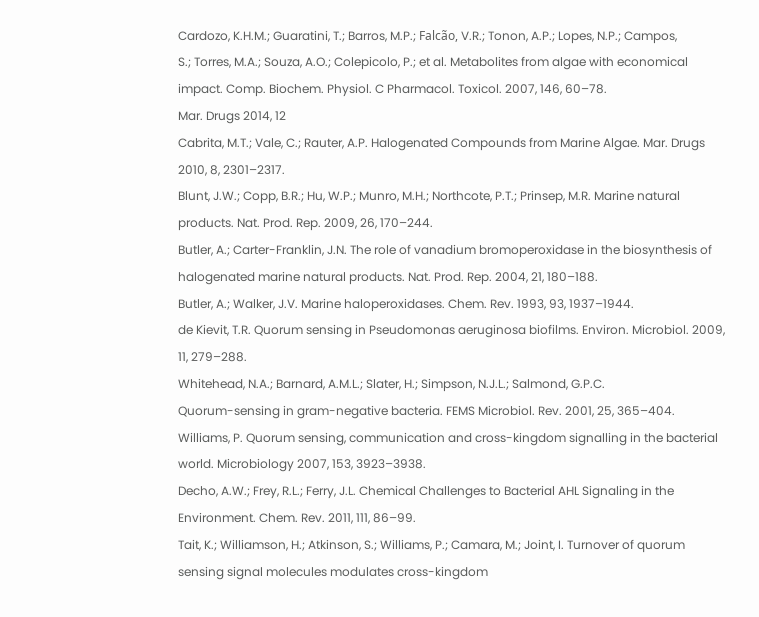Cardozo, K.H.M.; Guaratini, T.; Barros, M.P.; Falcão, V.R.; Tonon, A.P.; Lopes, N.P.; Campos,
S.; Torres, M.A.; Souza, A.O.; Colepicolo, P.; et al. Metabolites from algae with economical
impact. Comp. Biochem. Physiol. C Pharmacol. Toxicol. 2007, 146, 60–78.
Mar. Drugs 2014, 12
Cabrita, M.T.; Vale, C.; Rauter, A.P. Halogenated Compounds from Marine Algae. Mar. Drugs
2010, 8, 2301–2317.
Blunt, J.W.; Copp, B.R.; Hu, W.P.; Munro, M.H.; Northcote, P.T.; Prinsep, M.R. Marine natural
products. Nat. Prod. Rep. 2009, 26, 170–244.
Butler, A.; Carter-Franklin, J.N. The role of vanadium bromoperoxidase in the biosynthesis of
halogenated marine natural products. Nat. Prod. Rep. 2004, 21, 180–188.
Butler, A.; Walker, J.V. Marine haloperoxidases. Chem. Rev. 1993, 93, 1937–1944.
de Kievit, T.R. Quorum sensing in Pseudomonas aeruginosa biofilms. Environ. Microbiol. 2009,
11, 279–288.
Whitehead, N.A.; Barnard, A.M.L.; Slater, H.; Simpson, N.J.L.; Salmond, G.P.C.
Quorum-sensing in gram-negative bacteria. FEMS Microbiol. Rev. 2001, 25, 365–404.
Williams, P. Quorum sensing, communication and cross-kingdom signalling in the bacterial
world. Microbiology 2007, 153, 3923–3938.
Decho, A.W.; Frey, R.L.; Ferry, J.L. Chemical Challenges to Bacterial AHL Signaling in the
Environment. Chem. Rev. 2011, 111, 86–99.
Tait, K.; Williamson, H.; Atkinson, S.; Williams, P.; Camara, M.; Joint, I. Turnover of quorum
sensing signal molecules modulates cross-kingdom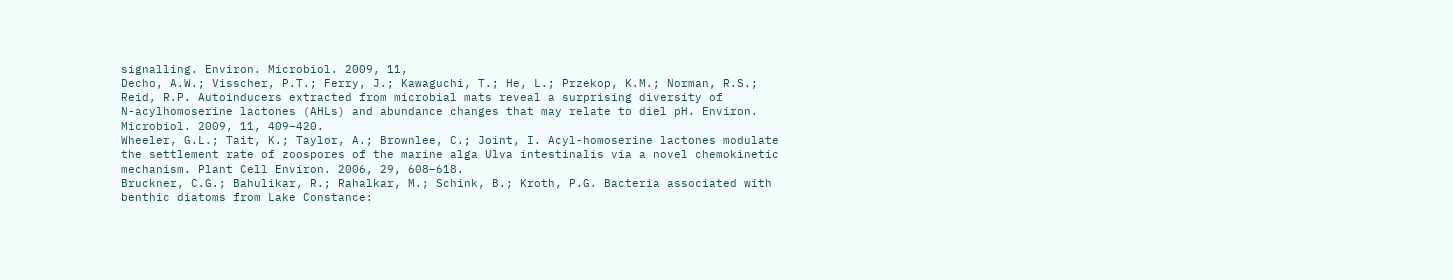signalling. Environ. Microbiol. 2009, 11,
Decho, A.W.; Visscher, P.T.; Ferry, J.; Kawaguchi, T.; He, L.; Przekop, K.M.; Norman, R.S.;
Reid, R.P. Autoinducers extracted from microbial mats reveal a surprising diversity of
N-acylhomoserine lactones (AHLs) and abundance changes that may relate to diel pH. Environ.
Microbiol. 2009, 11, 409–420.
Wheeler, G.L.; Tait, K.; Taylor, A.; Brownlee, C.; Joint, I. Acyl-homoserine lactones modulate
the settlement rate of zoospores of the marine alga Ulva intestinalis via a novel chemokinetic
mechanism. Plant Cell Environ. 2006, 29, 608–618.
Bruckner, C.G.; Bahulikar, R.; Rahalkar, M.; Schink, B.; Kroth, P.G. Bacteria associated with
benthic diatoms from Lake Constance: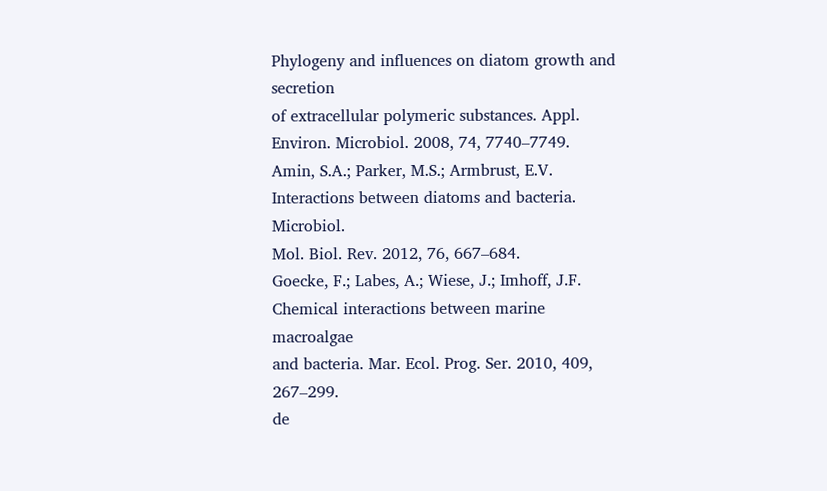Phylogeny and influences on diatom growth and secretion
of extracellular polymeric substances. Appl. Environ. Microbiol. 2008, 74, 7740–7749.
Amin, S.A.; Parker, M.S.; Armbrust, E.V. Interactions between diatoms and bacteria. Microbiol.
Mol. Biol. Rev. 2012, 76, 667–684.
Goecke, F.; Labes, A.; Wiese, J.; Imhoff, J.F. Chemical interactions between marine macroalgae
and bacteria. Mar. Ecol. Prog. Ser. 2010, 409, 267–299.
de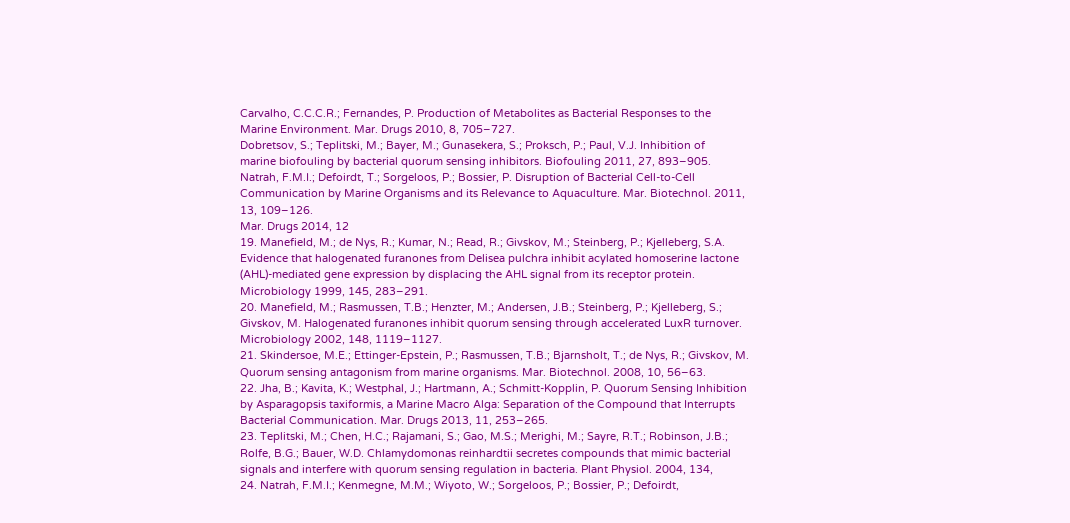Carvalho, C.C.C.R.; Fernandes, P. Production of Metabolites as Bacterial Responses to the
Marine Environment. Mar. Drugs 2010, 8, 705–727.
Dobretsov, S.; Teplitski, M.; Bayer, M.; Gunasekera, S.; Proksch, P.; Paul, V.J. Inhibition of
marine biofouling by bacterial quorum sensing inhibitors. Biofouling 2011, 27, 893–905.
Natrah, F.M.I.; Defoirdt, T.; Sorgeloos, P.; Bossier, P. Disruption of Bacterial Cell-to-Cell
Communication by Marine Organisms and its Relevance to Aquaculture. Mar. Biotechnol. 2011,
13, 109–126.
Mar. Drugs 2014, 12
19. Manefield, M.; de Nys, R.; Kumar, N.; Read, R.; Givskov, M.; Steinberg, P.; Kjelleberg, S.A.
Evidence that halogenated furanones from Delisea pulchra inhibit acylated homoserine lactone
(AHL)-mediated gene expression by displacing the AHL signal from its receptor protein.
Microbiology 1999, 145, 283–291.
20. Manefield, M.; Rasmussen, T.B.; Henzter, M.; Andersen, J.B.; Steinberg, P.; Kjelleberg, S.;
Givskov, M. Halogenated furanones inhibit quorum sensing through accelerated LuxR turnover.
Microbiology 2002, 148, 1119–1127.
21. Skindersoe, M.E.; Ettinger-Epstein, P.; Rasmussen, T.B.; Bjarnsholt, T.; de Nys, R.; Givskov, M.
Quorum sensing antagonism from marine organisms. Mar. Biotechnol. 2008, 10, 56–63.
22. Jha, B.; Kavita, K.; Westphal, J.; Hartmann, A.; Schmitt-Kopplin, P. Quorum Sensing Inhibition
by Asparagopsis taxiformis, a Marine Macro Alga: Separation of the Compound that Interrupts
Bacterial Communication. Mar. Drugs 2013, 11, 253–265.
23. Teplitski, M.; Chen, H.C.; Rajamani, S.; Gao, M.S.; Merighi, M.; Sayre, R.T.; Robinson, J.B.;
Rolfe, B.G.; Bauer, W.D. Chlamydomonas reinhardtii secretes compounds that mimic bacterial
signals and interfere with quorum sensing regulation in bacteria. Plant Physiol. 2004, 134,
24. Natrah, F.M.I.; Kenmegne, M.M.; Wiyoto, W.; Sorgeloos, P.; Bossier, P.; Defoirdt,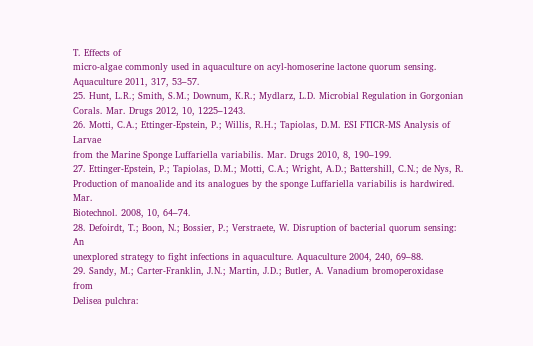T. Effects of
micro-algae commonly used in aquaculture on acyl-homoserine lactone quorum sensing.
Aquaculture 2011, 317, 53–57.
25. Hunt, L.R.; Smith, S.M.; Downum, K.R.; Mydlarz, L.D. Microbial Regulation in Gorgonian
Corals. Mar. Drugs 2012, 10, 1225–1243.
26. Motti, C.A.; Ettinger-Epstein, P.; Willis, R.H.; Tapiolas, D.M. ESI FTICR-MS Analysis of Larvae
from the Marine Sponge Luffariella variabilis. Mar. Drugs 2010, 8, 190–199.
27. Ettinger-Epstein, P.; Tapiolas, D.M.; Motti, C.A.; Wright, A.D.; Battershill, C.N.; de Nys, R.
Production of manoalide and its analogues by the sponge Luffariella variabilis is hardwired. Mar.
Biotechnol. 2008, 10, 64–74.
28. Defoirdt, T.; Boon, N.; Bossier, P.; Verstraete, W. Disruption of bacterial quorum sensing: An
unexplored strategy to fight infections in aquaculture. Aquaculture 2004, 240, 69–88.
29. Sandy, M.; Carter-Franklin, J.N.; Martin, J.D.; Butler, A. Vanadium bromoperoxidase from
Delisea pulchra: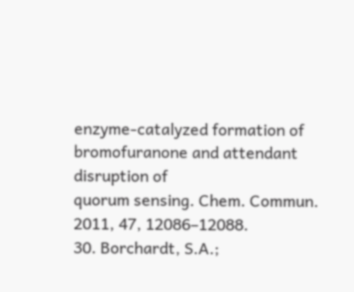enzyme-catalyzed formation of bromofuranone and attendant disruption of
quorum sensing. Chem. Commun. 2011, 47, 12086–12088.
30. Borchardt, S.A.;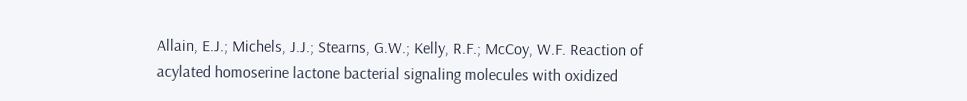Allain, E.J.; Michels, J.J.; Stearns, G.W.; Kelly, R.F.; McCoy, W.F. Reaction of
acylated homoserine lactone bacterial signaling molecules with oxidized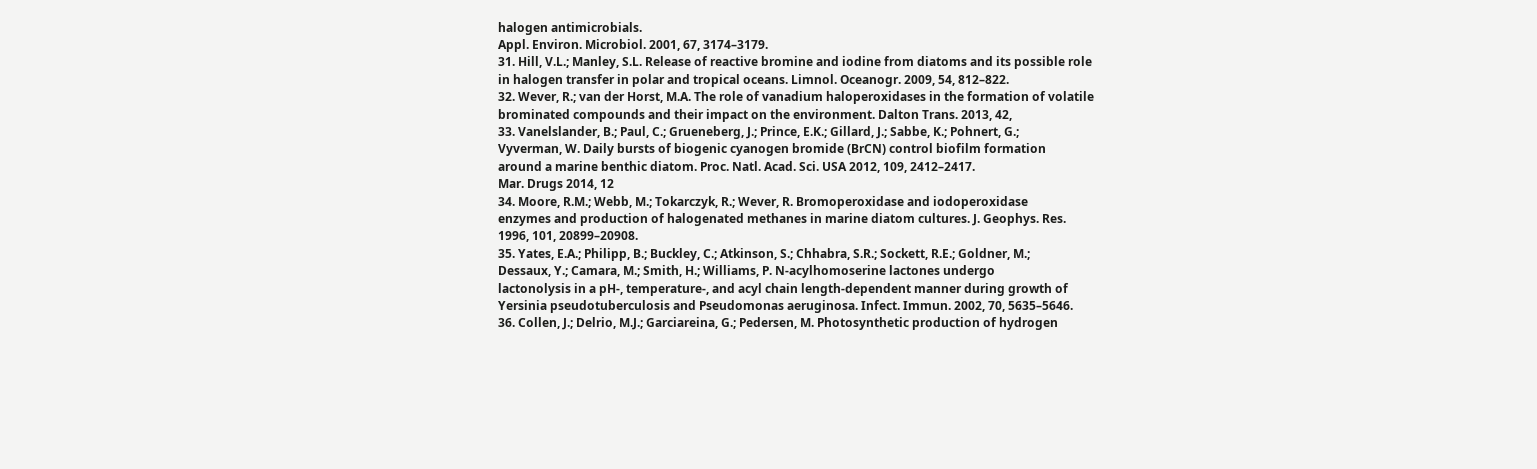halogen antimicrobials.
Appl. Environ. Microbiol. 2001, 67, 3174–3179.
31. Hill, V.L.; Manley, S.L. Release of reactive bromine and iodine from diatoms and its possible role
in halogen transfer in polar and tropical oceans. Limnol. Oceanogr. 2009, 54, 812–822.
32. Wever, R.; van der Horst, M.A. The role of vanadium haloperoxidases in the formation of volatile
brominated compounds and their impact on the environment. Dalton Trans. 2013, 42,
33. Vanelslander, B.; Paul, C.; Grueneberg, J.; Prince, E.K.; Gillard, J.; Sabbe, K.; Pohnert, G.;
Vyverman, W. Daily bursts of biogenic cyanogen bromide (BrCN) control biofilm formation
around a marine benthic diatom. Proc. Natl. Acad. Sci. USA 2012, 109, 2412–2417.
Mar. Drugs 2014, 12
34. Moore, R.M.; Webb, M.; Tokarczyk, R.; Wever, R. Bromoperoxidase and iodoperoxidase
enzymes and production of halogenated methanes in marine diatom cultures. J. Geophys. Res.
1996, 101, 20899–20908.
35. Yates, E.A.; Philipp, B.; Buckley, C.; Atkinson, S.; Chhabra, S.R.; Sockett, R.E.; Goldner, M.;
Dessaux, Y.; Camara, M.; Smith, H.; Williams, P. N-acylhomoserine lactones undergo
lactonolysis in a pH-, temperature-, and acyl chain length-dependent manner during growth of
Yersinia pseudotuberculosis and Pseudomonas aeruginosa. Infect. Immun. 2002, 70, 5635–5646.
36. Collen, J.; Delrio, M.J.; Garciareina, G.; Pedersen, M. Photosynthetic production of hydrogen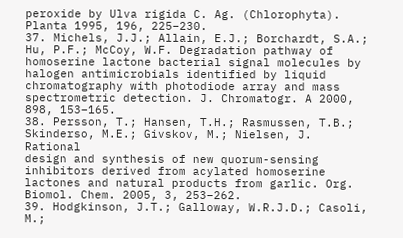peroxide by Ulva rigida C. Ag. (Chlorophyta). Planta 1995, 196, 225–230.
37. Michels, J.J.; Allain, E.J.; Borchardt, S.A.; Hu, P.F.; McCoy, W.F. Degradation pathway of
homoserine lactone bacterial signal molecules by halogen antimicrobials identified by liquid
chromatography with photodiode array and mass spectrometric detection. J. Chromatogr. A 2000,
898, 153–165.
38. Persson, T.; Hansen, T.H.; Rasmussen, T.B.; Skinderso, M.E.; Givskov, M.; Nielsen, J. Rational
design and synthesis of new quorum-sensing inhibitors derived from acylated homoserine
lactones and natural products from garlic. Org. Biomol. Chem. 2005, 3, 253–262.
39. Hodgkinson, J.T.; Galloway, W.R.J.D.; Casoli, M.;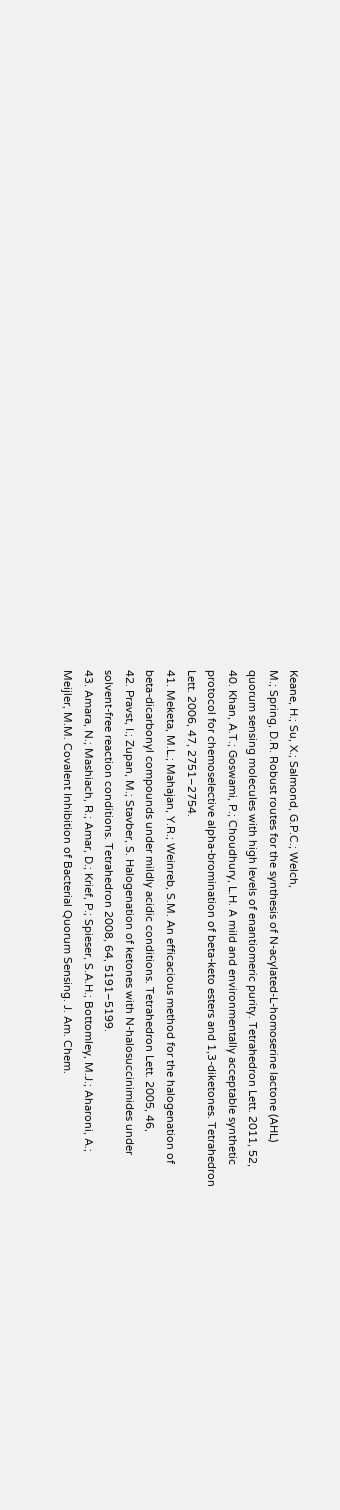Keane, H.; Su, X.; Salmond, G.P.C.; Welch,
M.; Spring, D.R. Robust routes for the synthesis of N-acylated-L-homoserine lactone (AHL)
quorum sensing molecules with high levels of enantiomeric purity. Tetrahedron Lett. 2011, 52,
40. Khan, A.T.; Goswami, P.; Choudhury, L.H. A mild and environmentally acceptable synthetic
protocol for chemoselective alpha-bromination of beta-keto esters and 1,3-diketones. Tetrahedron
Lett. 2006, 47, 2751–2754.
41. Meketa, M.L.; Mahajan, Y.R.; Weinreb, S.M. An efficacious method for the halogenation of
beta-dicarbonyl compounds under mildly acidic conditions. Tetrahedron Lett. 2005, 46,
42. Pravst, I.; Zupan, M.; Stavber, S. Halogenation of ketones with N-halosuccinimides under
solvent-free reaction conditions. Tetrahedron 2008, 64, 5191–5199.
43. Amara, N.; Mashiach, R.; Amar, D.; Krief, P.; Spieser, S.A.H.; Bottomley, M.J.; Aharoni, A.;
Meijler, M.M. Covalent Inhibition of Bacterial Quorum Sensing. J. Am. Chem.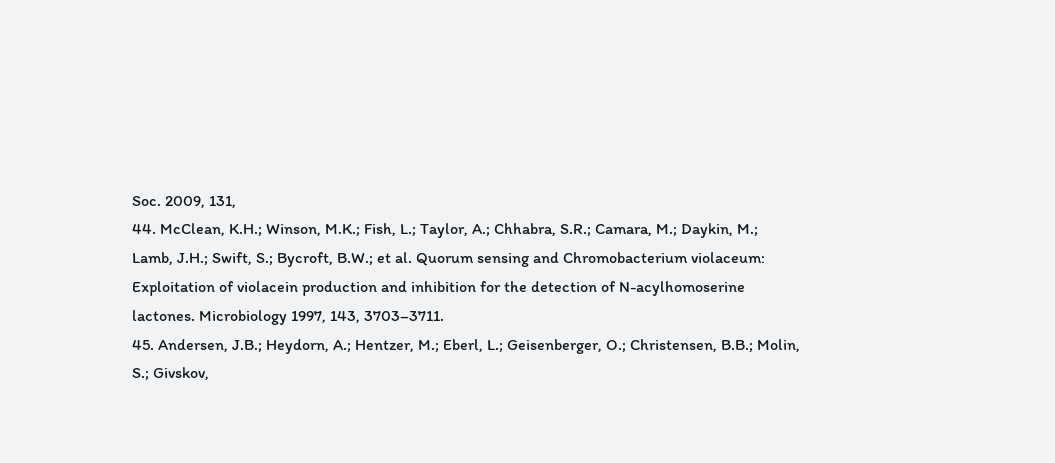Soc. 2009, 131,
44. McClean, K.H.; Winson, M.K.; Fish, L.; Taylor, A.; Chhabra, S.R.; Camara, M.; Daykin, M.;
Lamb, J.H.; Swift, S.; Bycroft, B.W.; et al. Quorum sensing and Chromobacterium violaceum:
Exploitation of violacein production and inhibition for the detection of N-acylhomoserine
lactones. Microbiology 1997, 143, 3703–3711.
45. Andersen, J.B.; Heydorn, A.; Hentzer, M.; Eberl, L.; Geisenberger, O.; Christensen, B.B.; Molin,
S.; Givskov,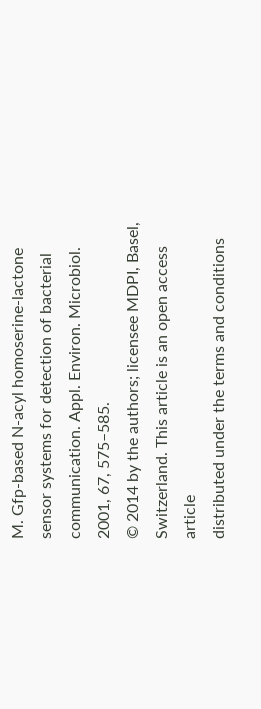M. Gfp-based N-acyl homoserine-lactone sensor systems for detection of bacterial
communication. Appl. Environ. Microbiol. 2001, 67, 575–585.
© 2014 by the authors; licensee MDPI, Basel, Switzerland. This article is an open access article
distributed under the terms and conditions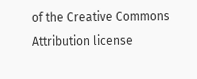of the Creative Commons Attribution license